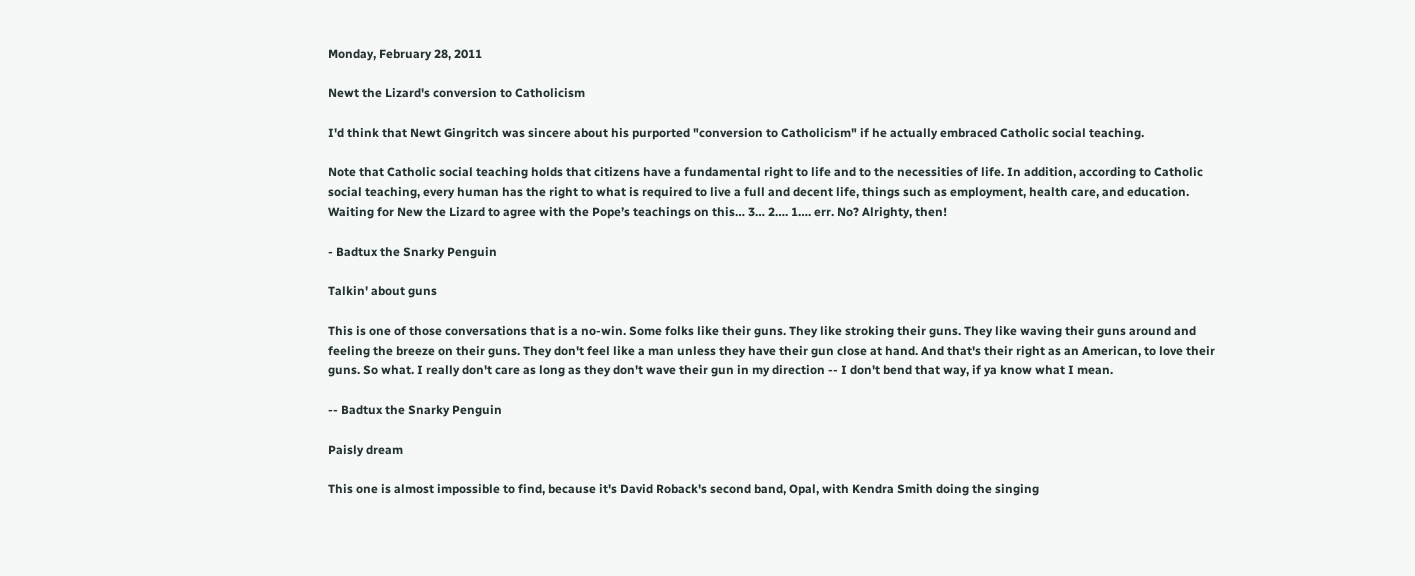Monday, February 28, 2011

Newt the Lizard's conversion to Catholicism

I'd think that Newt Gingritch was sincere about his purported "conversion to Catholicism" if he actually embraced Catholic social teaching.

Note that Catholic social teaching holds that citizens have a fundamental right to life and to the necessities of life. In addition, according to Catholic social teaching, every human has the right to what is required to live a full and decent life, things such as employment, health care, and education. Waiting for New the Lizard to agree with the Pope’s teachings on this… 3… 2…. 1…. err. No? Alrighty, then!

- Badtux the Snarky Penguin

Talkin' about guns

This is one of those conversations that is a no-win. Some folks like their guns. They like stroking their guns. They like waving their guns around and feeling the breeze on their guns. They don't feel like a man unless they have their gun close at hand. And that's their right as an American, to love their guns. So what. I really don't care as long as they don't wave their gun in my direction -- I don't bend that way, if ya know what I mean.

-- Badtux the Snarky Penguin

Paisly dream

This one is almost impossible to find, because it's David Roback's second band, Opal, with Kendra Smith doing the singing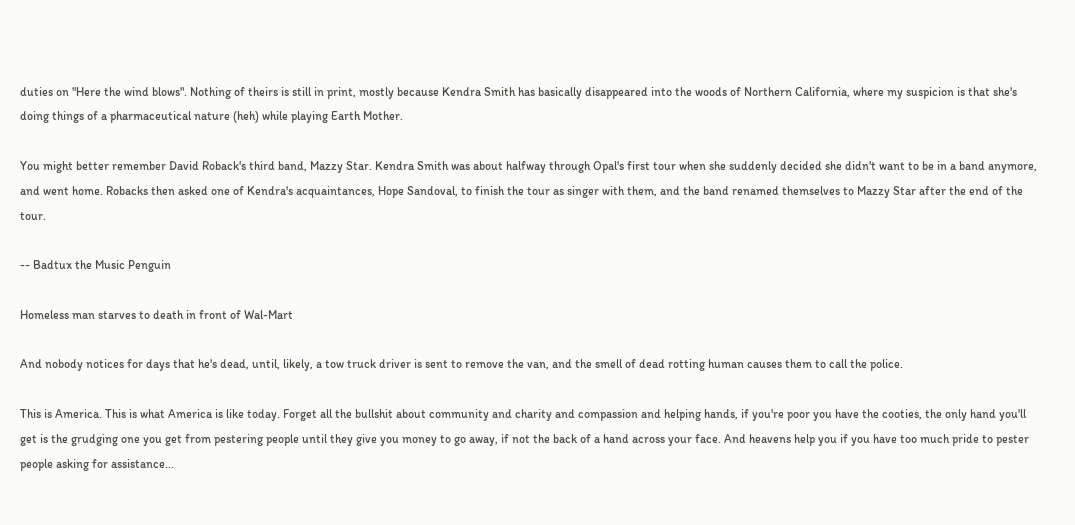duties on "Here the wind blows". Nothing of theirs is still in print, mostly because Kendra Smith has basically disappeared into the woods of Northern California, where my suspicion is that she's doing things of a pharmaceutical nature (heh) while playing Earth Mother.

You might better remember David Roback's third band, Mazzy Star. Kendra Smith was about halfway through Opal's first tour when she suddenly decided she didn't want to be in a band anymore, and went home. Robacks then asked one of Kendra's acquaintances, Hope Sandoval, to finish the tour as singer with them, and the band renamed themselves to Mazzy Star after the end of the tour.

-- Badtux the Music Penguin

Homeless man starves to death in front of Wal-Mart

And nobody notices for days that he's dead, until, likely, a tow truck driver is sent to remove the van, and the smell of dead rotting human causes them to call the police.

This is America. This is what America is like today. Forget all the bullshit about community and charity and compassion and helping hands, if you're poor you have the cooties, the only hand you'll get is the grudging one you get from pestering people until they give you money to go away, if not the back of a hand across your face. And heavens help you if you have too much pride to pester people asking for assistance...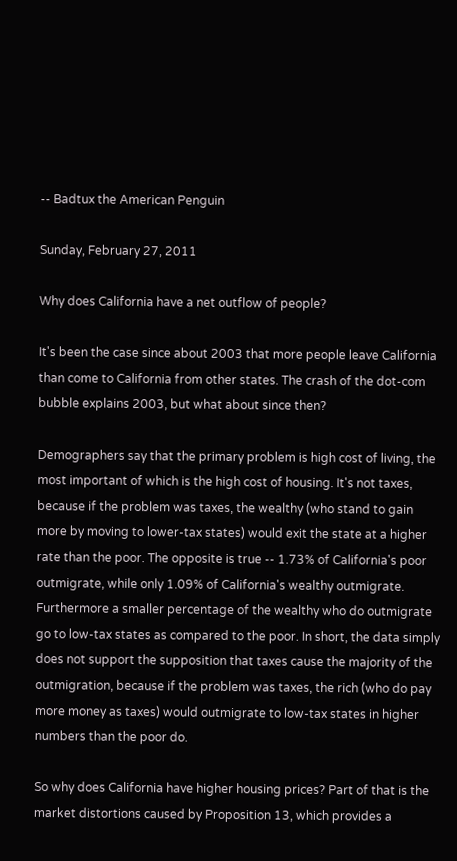-- Badtux the American Penguin

Sunday, February 27, 2011

Why does California have a net outflow of people?

It's been the case since about 2003 that more people leave California than come to California from other states. The crash of the dot-com bubble explains 2003, but what about since then?

Demographers say that the primary problem is high cost of living, the most important of which is the high cost of housing. It's not taxes, because if the problem was taxes, the wealthy (who stand to gain more by moving to lower-tax states) would exit the state at a higher rate than the poor. The opposite is true -- 1.73% of California's poor outmigrate, while only 1.09% of California's wealthy outmigrate. Furthermore a smaller percentage of the wealthy who do outmigrate go to low-tax states as compared to the poor. In short, the data simply does not support the supposition that taxes cause the majority of the outmigration, because if the problem was taxes, the rich (who do pay more money as taxes) would outmigrate to low-tax states in higher numbers than the poor do.

So why does California have higher housing prices? Part of that is the market distortions caused by Proposition 13, which provides a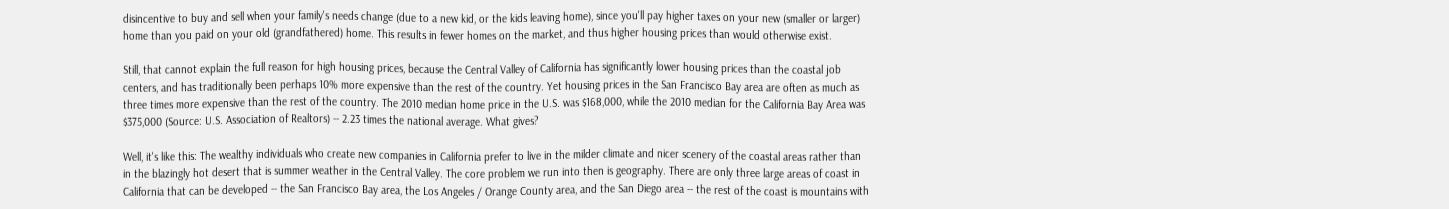disincentive to buy and sell when your family's needs change (due to a new kid, or the kids leaving home), since you'll pay higher taxes on your new (smaller or larger) home than you paid on your old (grandfathered) home. This results in fewer homes on the market, and thus higher housing prices than would otherwise exist.

Still, that cannot explain the full reason for high housing prices, because the Central Valley of California has significantly lower housing prices than the coastal job centers, and has traditionally been perhaps 10% more expensive than the rest of the country. Yet housing prices in the San Francisco Bay area are often as much as three times more expensive than the rest of the country. The 2010 median home price in the U.S. was $168,000, while the 2010 median for the California Bay Area was $375,000 (Source: U.S. Association of Realtors) -- 2.23 times the national average. What gives?

Well, it's like this: The wealthy individuals who create new companies in California prefer to live in the milder climate and nicer scenery of the coastal areas rather than in the blazingly hot desert that is summer weather in the Central Valley. The core problem we run into then is geography. There are only three large areas of coast in California that can be developed -- the San Francisco Bay area, the Los Angeles / Orange County area, and the San Diego area -- the rest of the coast is mountains with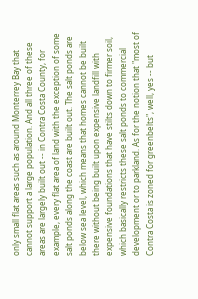only small flat areas such as around Monterrey Bay that cannot support a large population. And all three of these areas are largely built out -- in Contra Costa County, for example, every flat area of land with the exception of some salt ponds along the coast are built out. The salt ponds are below sea level, which means that homes cannot be built there without being built upon expensive landfill with expensive foundations that have stilts down to firmer soil, which basically restricts these salt ponds to commercial development or to parkland. As for the notion that "most of Contra Costa is zoned for greenbelts", well, yes -- but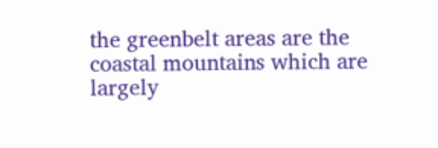the greenbelt areas are the coastal mountains which are largely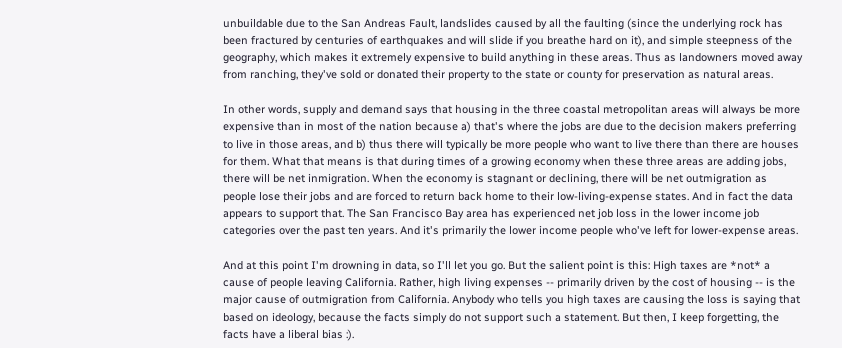unbuildable due to the San Andreas Fault, landslides caused by all the faulting (since the underlying rock has been fractured by centuries of earthquakes and will slide if you breathe hard on it), and simple steepness of the geography, which makes it extremely expensive to build anything in these areas. Thus as landowners moved away from ranching, they've sold or donated their property to the state or county for preservation as natural areas.

In other words, supply and demand says that housing in the three coastal metropolitan areas will always be more expensive than in most of the nation because a) that's where the jobs are due to the decision makers preferring to live in those areas, and b) thus there will typically be more people who want to live there than there are houses for them. What that means is that during times of a growing economy when these three areas are adding jobs, there will be net inmigration. When the economy is stagnant or declining, there will be net outmigration as people lose their jobs and are forced to return back home to their low-living-expense states. And in fact the data appears to support that. The San Francisco Bay area has experienced net job loss in the lower income job categories over the past ten years. And it's primarily the lower income people who've left for lower-expense areas.

And at this point I'm drowning in data, so I'll let you go. But the salient point is this: High taxes are *not* a cause of people leaving California. Rather, high living expenses -- primarily driven by the cost of housing -- is the major cause of outmigration from California. Anybody who tells you high taxes are causing the loss is saying that based on ideology, because the facts simply do not support such a statement. But then, I keep forgetting, the facts have a liberal bias :).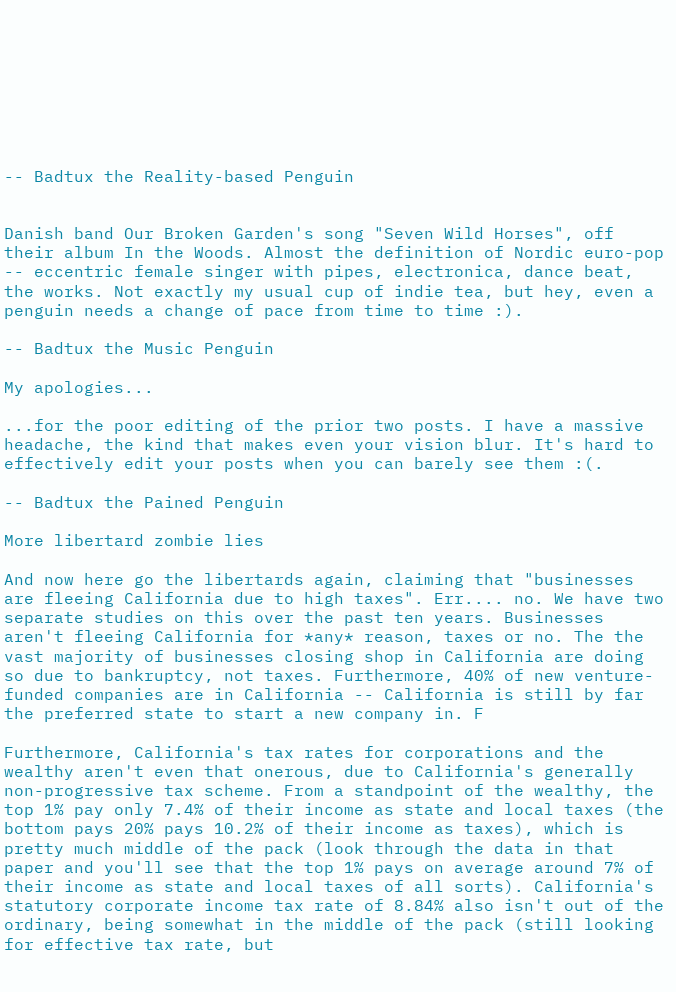-- Badtux the Reality-based Penguin


Danish band Our Broken Garden's song "Seven Wild Horses", off their album In the Woods. Almost the definition of Nordic euro-pop -- eccentric female singer with pipes, electronica, dance beat, the works. Not exactly my usual cup of indie tea, but hey, even a penguin needs a change of pace from time to time :).

-- Badtux the Music Penguin

My apologies...

...for the poor editing of the prior two posts. I have a massive headache, the kind that makes even your vision blur. It's hard to effectively edit your posts when you can barely see them :(.

-- Badtux the Pained Penguin

More libertard zombie lies

And now here go the libertards again, claiming that "businesses are fleeing California due to high taxes". Err.... no. We have two separate studies on this over the past ten years. Businesses aren't fleeing California for *any* reason, taxes or no. The the vast majority of businesses closing shop in California are doing so due to bankruptcy, not taxes. Furthermore, 40% of new venture-funded companies are in California -- California is still by far the preferred state to start a new company in. F

Furthermore, California's tax rates for corporations and the wealthy aren't even that onerous, due to California's generally non-progressive tax scheme. From a standpoint of the wealthy, the top 1% pay only 7.4% of their income as state and local taxes (the bottom pays 20% pays 10.2% of their income as taxes), which is pretty much middle of the pack (look through the data in that paper and you'll see that the top 1% pays on average around 7% of their income as state and local taxes of all sorts). California's statutory corporate income tax rate of 8.84% also isn't out of the ordinary, being somewhat in the middle of the pack (still looking for effective tax rate, but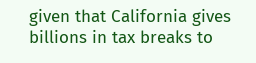given that California gives billions in tax breaks to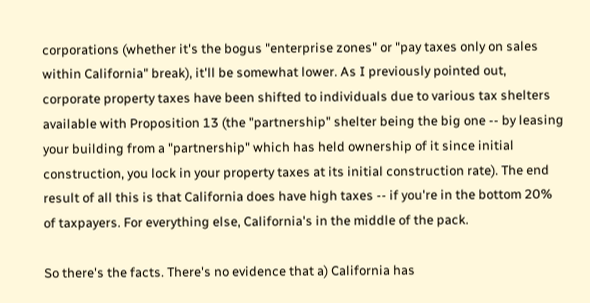corporations (whether it's the bogus "enterprise zones" or "pay taxes only on sales within California" break), it'll be somewhat lower. As I previously pointed out, corporate property taxes have been shifted to individuals due to various tax shelters available with Proposition 13 (the "partnership" shelter being the big one -- by leasing your building from a "partnership" which has held ownership of it since initial construction, you lock in your property taxes at its initial construction rate). The end result of all this is that California does have high taxes -- if you're in the bottom 20% of taxpayers. For everything else, California's in the middle of the pack.

So there's the facts. There's no evidence that a) California has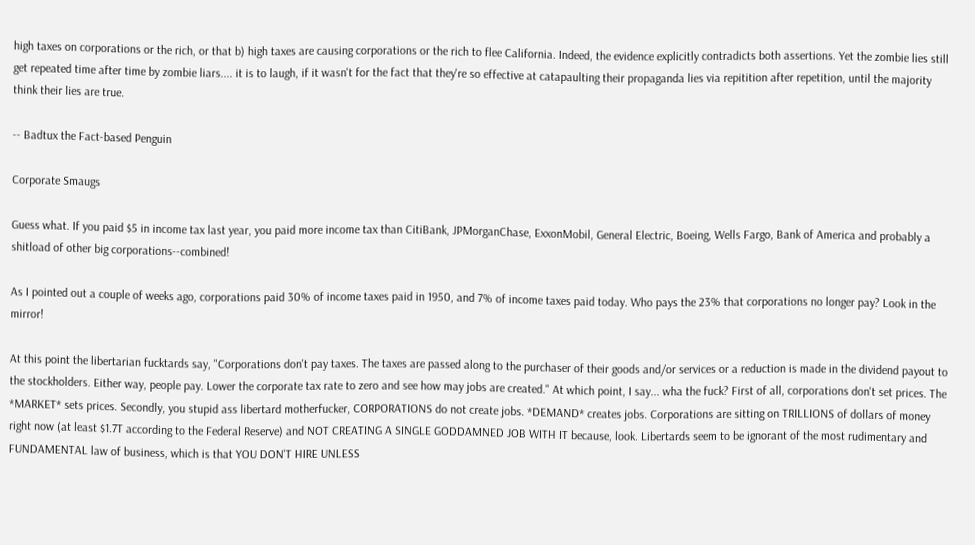high taxes on corporations or the rich, or that b) high taxes are causing corporations or the rich to flee California. Indeed, the evidence explicitly contradicts both assertions. Yet the zombie lies still get repeated time after time by zombie liars.... it is to laugh, if it wasn't for the fact that they're so effective at catapaulting their propaganda lies via repitition after repetition, until the majority think their lies are true.

-- Badtux the Fact-based Penguin

Corporate Smaugs

Guess what. If you paid $5 in income tax last year, you paid more income tax than CitiBank, JPMorganChase, ExxonMobil, General Electric, Boeing, Wells Fargo, Bank of America and probably a shitload of other big corporations--combined!

As I pointed out a couple of weeks ago, corporations paid 30% of income taxes paid in 1950, and 7% of income taxes paid today. Who pays the 23% that corporations no longer pay? Look in the mirror!

At this point the libertarian fucktards say, "Corporations don't pay taxes. The taxes are passed along to the purchaser of their goods and/or services or a reduction is made in the dividend payout to the stockholders. Either way, people pay. Lower the corporate tax rate to zero and see how may jobs are created." At which point, I say... wha the fuck? First of all, corporations don't set prices. The *MARKET* sets prices. Secondly, you stupid ass libertard motherfucker, CORPORATIONS do not create jobs. *DEMAND* creates jobs. Corporations are sitting on TRILLIONS of dollars of money right now (at least $1.7T according to the Federal Reserve) and NOT CREATING A SINGLE GODDAMNED JOB WITH IT because, look. Libertards seem to be ignorant of the most rudimentary and FUNDAMENTAL law of business, which is that YOU DON'T HIRE UNLESS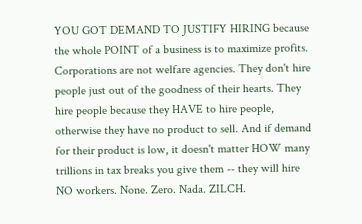YOU GOT DEMAND TO JUSTIFY HIRING because the whole POINT of a business is to maximize profits. Corporations are not welfare agencies. They don't hire people just out of the goodness of their hearts. They hire people because they HAVE to hire people, otherwise they have no product to sell. And if demand for their product is low, it doesn't matter HOW many trillions in tax breaks you give them -- they will hire NO workers. None. Zero. Nada. ZILCH.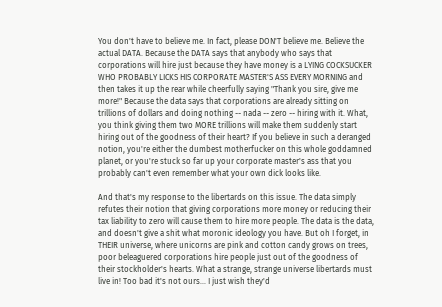You don't have to believe me. In fact, please DON'T believe me. Believe the actual DATA. Because the DATA says that anybody who says that corporations will hire just because they have money is a LYING COCKSUCKER WHO PROBABLY LICKS HIS CORPORATE MASTER'S ASS EVERY MORNING and then takes it up the rear while cheerfully saying "Thank you sire, give me more!" Because the data says that corporations are already sitting on trillions of dollars and doing nothing -- nada -- zero -- hiring with it. What, you think giving them two MORE trillions will make them suddenly start hiring out of the goodness of their heart? If you believe in such a deranged notion, you're either the dumbest motherfucker on this whole goddamned planet, or you're stuck so far up your corporate master's ass that you probably can't even remember what your own dick looks like.

And that's my response to the libertards on this issue. The data simply refutes their notion that giving corporations more money or reducing their tax liability to zero will cause them to hire more people. The data is the data, and doesn't give a shit what moronic ideology you have. But oh I forget, in THEIR universe, where unicorns are pink and cotton candy grows on trees, poor beleaguered corporations hire people just out of the goodness of their stockholder's hearts. What a strange, strange universe libertards must live in! Too bad it's not ours... I just wish they'd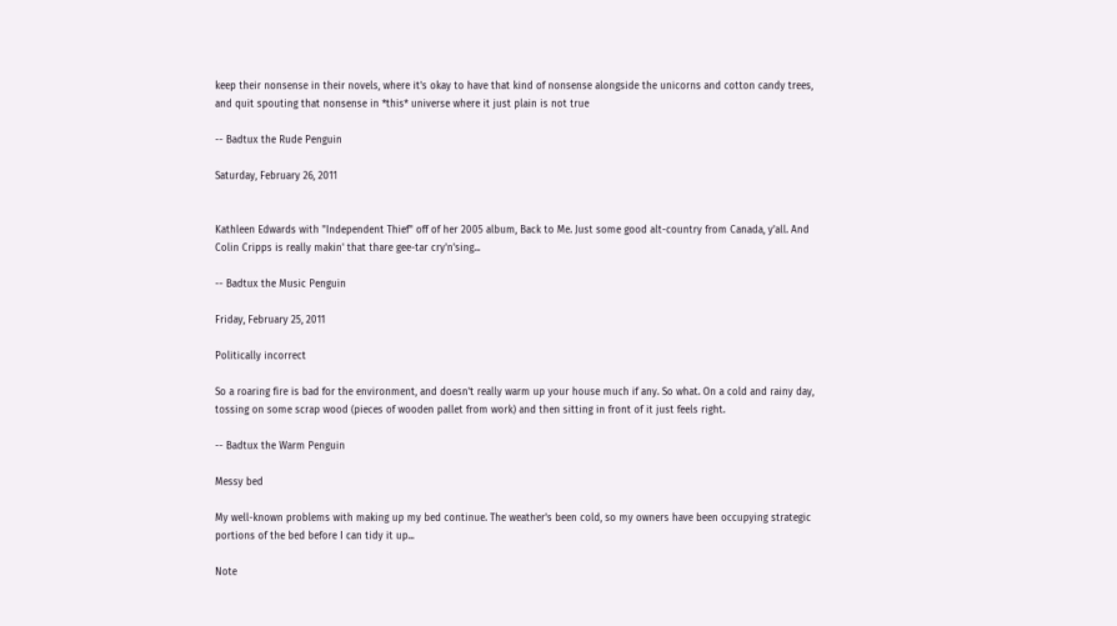keep their nonsense in their novels, where it's okay to have that kind of nonsense alongside the unicorns and cotton candy trees, and quit spouting that nonsense in *this* universe where it just plain is not true

-- Badtux the Rude Penguin

Saturday, February 26, 2011


Kathleen Edwards with "Independent Thief" off of her 2005 album, Back to Me. Just some good alt-country from Canada, y'all. And Colin Cripps is really makin' that thare gee-tar cry'n'sing...

-- Badtux the Music Penguin

Friday, February 25, 2011

Politically incorrect

So a roaring fire is bad for the environment, and doesn't really warm up your house much if any. So what. On a cold and rainy day, tossing on some scrap wood (pieces of wooden pallet from work) and then sitting in front of it just feels right.

-- Badtux the Warm Penguin

Messy bed

My well-known problems with making up my bed continue. The weather's been cold, so my owners have been occupying strategic portions of the bed before I can tidy it up...

Note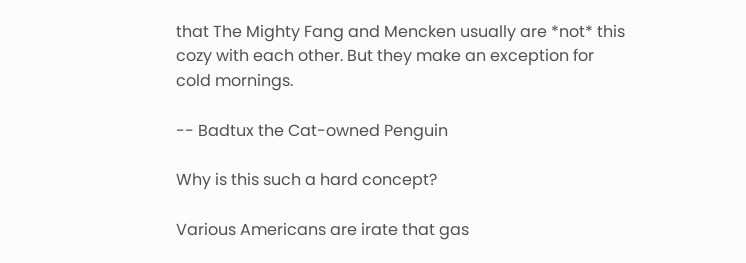that The Mighty Fang and Mencken usually are *not* this cozy with each other. But they make an exception for cold mornings.

-- Badtux the Cat-owned Penguin

Why is this such a hard concept?

Various Americans are irate that gas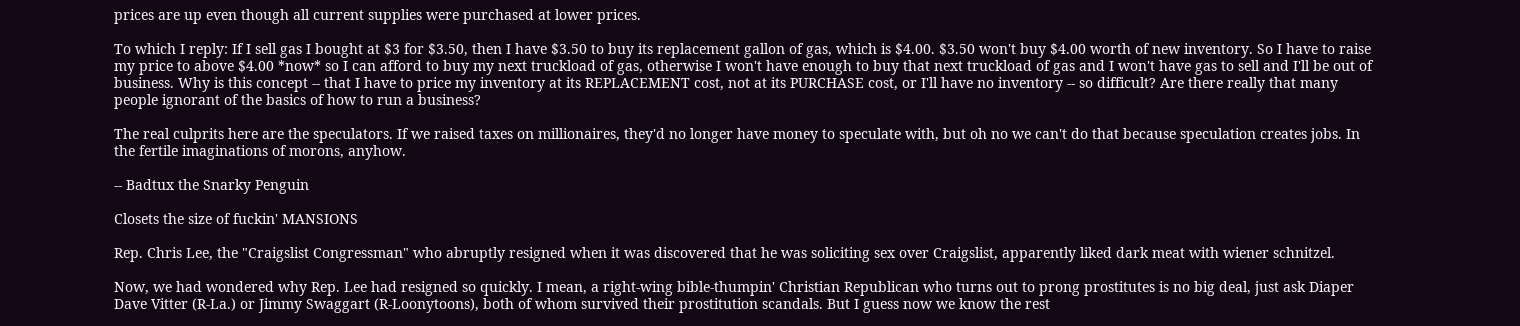prices are up even though all current supplies were purchased at lower prices.

To which I reply: If I sell gas I bought at $3 for $3.50, then I have $3.50 to buy its replacement gallon of gas, which is $4.00. $3.50 won't buy $4.00 worth of new inventory. So I have to raise my price to above $4.00 *now* so I can afford to buy my next truckload of gas, otherwise I won't have enough to buy that next truckload of gas and I won't have gas to sell and I'll be out of business. Why is this concept -- that I have to price my inventory at its REPLACEMENT cost, not at its PURCHASE cost, or I'll have no inventory -- so difficult? Are there really that many people ignorant of the basics of how to run a business?

The real culprits here are the speculators. If we raised taxes on millionaires, they'd no longer have money to speculate with, but oh no we can't do that because speculation creates jobs. In the fertile imaginations of morons, anyhow.

-- Badtux the Snarky Penguin

Closets the size of fuckin' MANSIONS

Rep. Chris Lee, the "Craigslist Congressman" who abruptly resigned when it was discovered that he was soliciting sex over Craigslist, apparently liked dark meat with wiener schnitzel.

Now, we had wondered why Rep. Lee had resigned so quickly. I mean, a right-wing bible-thumpin' Christian Republican who turns out to prong prostitutes is no big deal, just ask Diaper Dave Vitter (R-La.) or Jimmy Swaggart (R-Loonytoons), both of whom survived their prostitution scandals. But I guess now we know the rest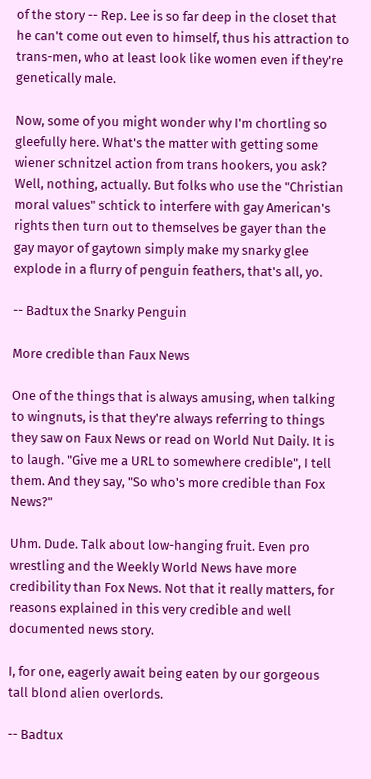of the story -- Rep. Lee is so far deep in the closet that he can't come out even to himself, thus his attraction to trans-men, who at least look like women even if they're genetically male.

Now, some of you might wonder why I'm chortling so gleefully here. What's the matter with getting some wiener schnitzel action from trans hookers, you ask? Well, nothing, actually. But folks who use the "Christian moral values" schtick to interfere with gay American's rights then turn out to themselves be gayer than the gay mayor of gaytown simply make my snarky glee explode in a flurry of penguin feathers, that's all, yo.

-- Badtux the Snarky Penguin

More credible than Faux News

One of the things that is always amusing, when talking to wingnuts, is that they're always referring to things they saw on Faux News or read on World Nut Daily. It is to laugh. "Give me a URL to somewhere credible", I tell them. And they say, "So who's more credible than Fox News?"

Uhm. Dude. Talk about low-hanging fruit. Even pro wrestling and the Weekly World News have more credibility than Fox News. Not that it really matters, for reasons explained in this very credible and well documented news story.

I, for one, eagerly await being eaten by our gorgeous tall blond alien overlords.

-- Badtux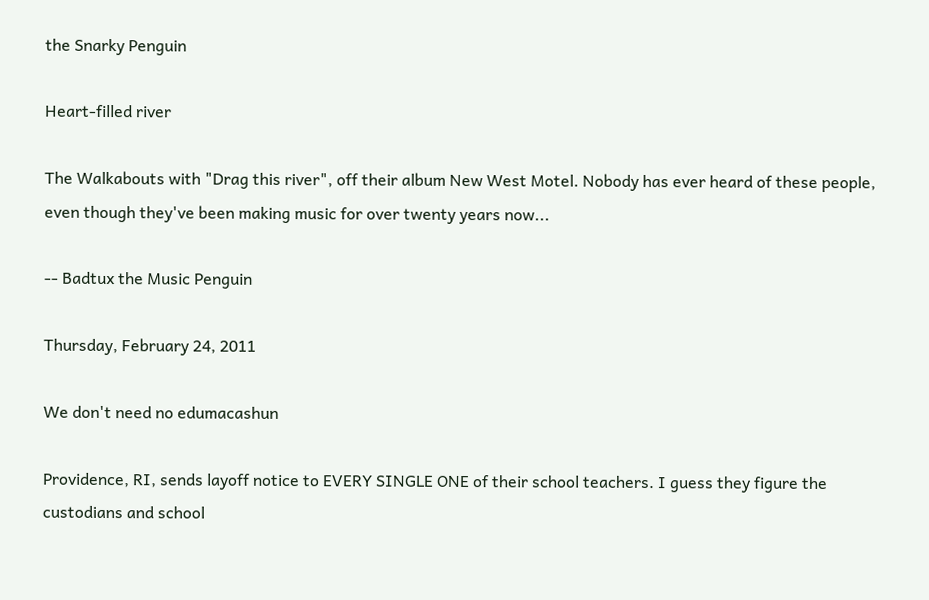the Snarky Penguin

Heart-filled river

The Walkabouts with "Drag this river", off their album New West Motel. Nobody has ever heard of these people, even though they've been making music for over twenty years now...

-- Badtux the Music Penguin

Thursday, February 24, 2011

We don't need no edumacashun

Providence, RI, sends layoff notice to EVERY SINGLE ONE of their school teachers. I guess they figure the custodians and school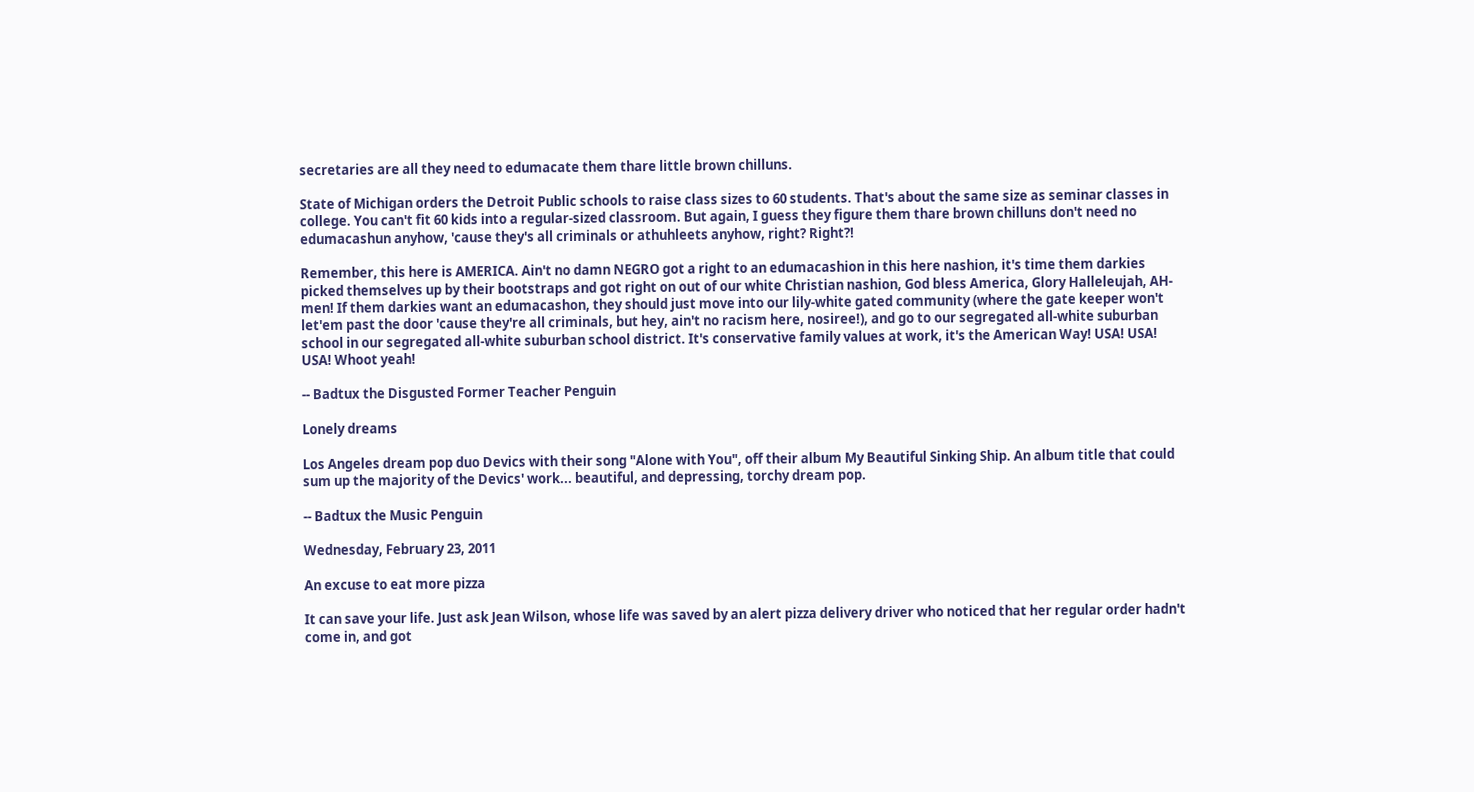secretaries are all they need to edumacate them thare little brown chilluns.

State of Michigan orders the Detroit Public schools to raise class sizes to 60 students. That's about the same size as seminar classes in college. You can't fit 60 kids into a regular-sized classroom. But again, I guess they figure them thare brown chilluns don't need no edumacashun anyhow, 'cause they's all criminals or athuhleets anyhow, right? Right?!

Remember, this here is AMERICA. Ain't no damn NEGRO got a right to an edumacashion in this here nashion, it's time them darkies picked themselves up by their bootstraps and got right on out of our white Christian nashion, God bless America, Glory Halleleujah, AH-men! If them darkies want an edumacashon, they should just move into our lily-white gated community (where the gate keeper won't let'em past the door 'cause they're all criminals, but hey, ain't no racism here, nosiree!), and go to our segregated all-white suburban school in our segregated all-white suburban school district. It's conservative family values at work, it's the American Way! USA! USA! USA! Whoot yeah!

-- Badtux the Disgusted Former Teacher Penguin

Lonely dreams

Los Angeles dream pop duo Devics with their song "Alone with You", off their album My Beautiful Sinking Ship. An album title that could sum up the majority of the Devics' work... beautiful, and depressing, torchy dream pop.

-- Badtux the Music Penguin

Wednesday, February 23, 2011

An excuse to eat more pizza

It can save your life. Just ask Jean Wilson, whose life was saved by an alert pizza delivery driver who noticed that her regular order hadn't come in, and got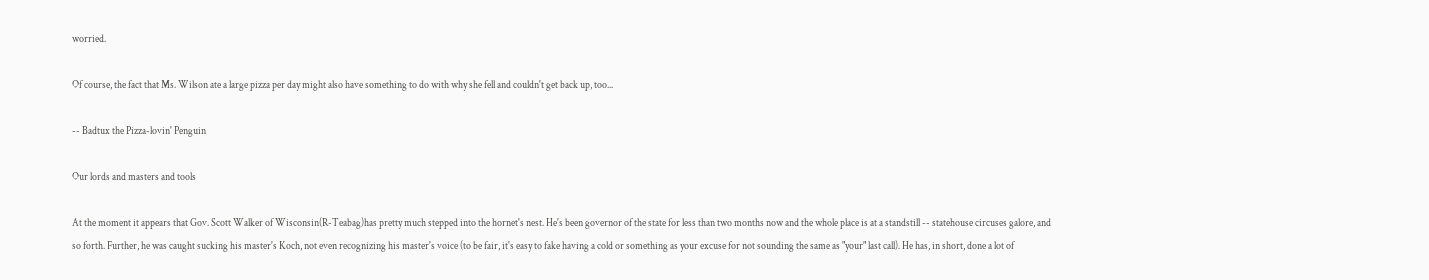worried.

Of course, the fact that Ms. Wilson ate a large pizza per day might also have something to do with why she fell and couldn't get back up, too...

-- Badtux the Pizza-lovin' Penguin

Our lords and masters and tools

At the moment it appears that Gov. Scott Walker of Wisconsin(R-Teabag)has pretty much stepped into the hornet's nest. He's been governor of the state for less than two months now and the whole place is at a standstill -- statehouse circuses galore, and so forth. Further, he was caught sucking his master's Koch, not even recognizing his master's voice (to be fair, it's easy to fake having a cold or something as your excuse for not sounding the same as "your" last call). He has, in short, done a lot of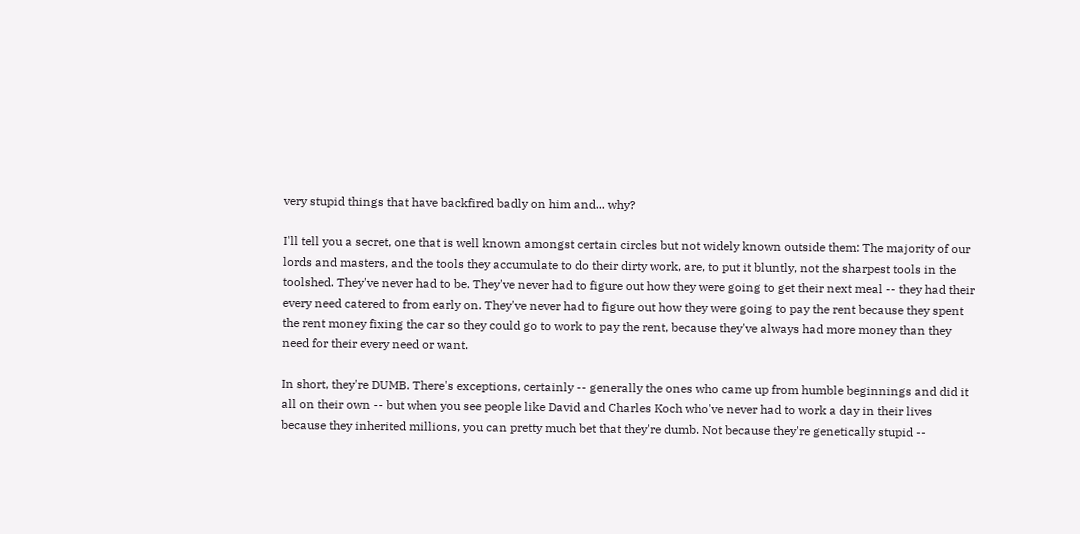very stupid things that have backfired badly on him and... why?

I'll tell you a secret, one that is well known amongst certain circles but not widely known outside them: The majority of our lords and masters, and the tools they accumulate to do their dirty work, are, to put it bluntly, not the sharpest tools in the toolshed. They've never had to be. They've never had to figure out how they were going to get their next meal -- they had their every need catered to from early on. They've never had to figure out how they were going to pay the rent because they spent the rent money fixing the car so they could go to work to pay the rent, because they've always had more money than they need for their every need or want.

In short, they're DUMB. There's exceptions, certainly -- generally the ones who came up from humble beginnings and did it all on their own -- but when you see people like David and Charles Koch who've never had to work a day in their lives because they inherited millions, you can pretty much bet that they're dumb. Not because they're genetically stupid --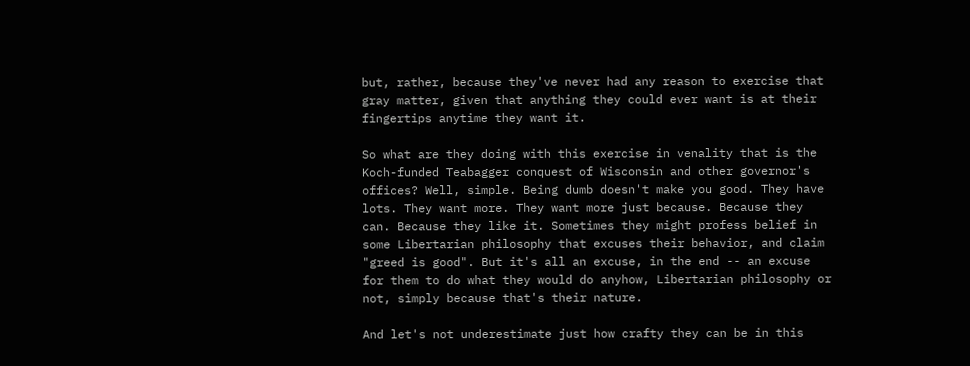but, rather, because they've never had any reason to exercise that gray matter, given that anything they could ever want is at their fingertips anytime they want it.

So what are they doing with this exercise in venality that is the Koch-funded Teabagger conquest of Wisconsin and other governor's offices? Well, simple. Being dumb doesn't make you good. They have lots. They want more. They want more just because. Because they can. Because they like it. Sometimes they might profess belief in some Libertarian philosophy that excuses their behavior, and claim "greed is good". But it's all an excuse, in the end -- an excuse for them to do what they would do anyhow, Libertarian philosophy or not, simply because that's their nature.

And let's not underestimate just how crafty they can be in this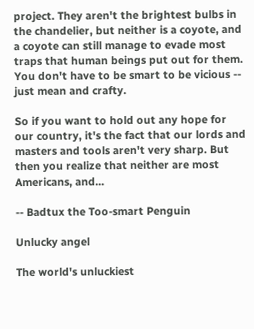project. They aren't the brightest bulbs in the chandelier, but neither is a coyote, and a coyote can still manage to evade most traps that human beings put out for them. You don't have to be smart to be vicious -- just mean and crafty.

So if you want to hold out any hope for our country, it's the fact that our lords and masters and tools aren't very sharp. But then you realize that neither are most Americans, and...

-- Badtux the Too-smart Penguin

Unlucky angel

The world's unluckiest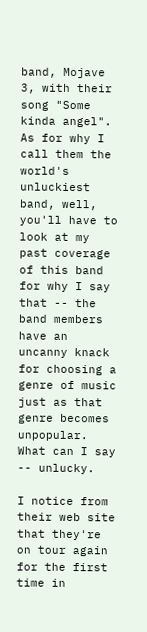band, Mojave 3, with their song "Some kinda angel". As for why I call them the world's unluckiest band, well, you'll have to look at my past coverage of this band for why I say that -- the band members have an uncanny knack for choosing a genre of music just as that genre becomes unpopular. What can I say -- unlucky.

I notice from their web site that they're on tour again for the first time in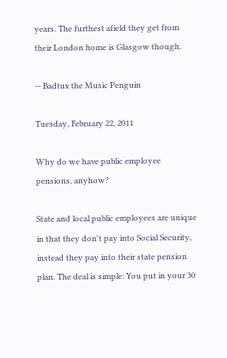years. The furthest afield they get from their London home is Glasgow though.

-- Badtux the Music Penguin

Tuesday, February 22, 2011

Why do we have public employee pensions, anyhow?

State and local public employees are unique in that they don't pay into Social Security, instead they pay into their state pension plan. The deal is simple: You put in your 30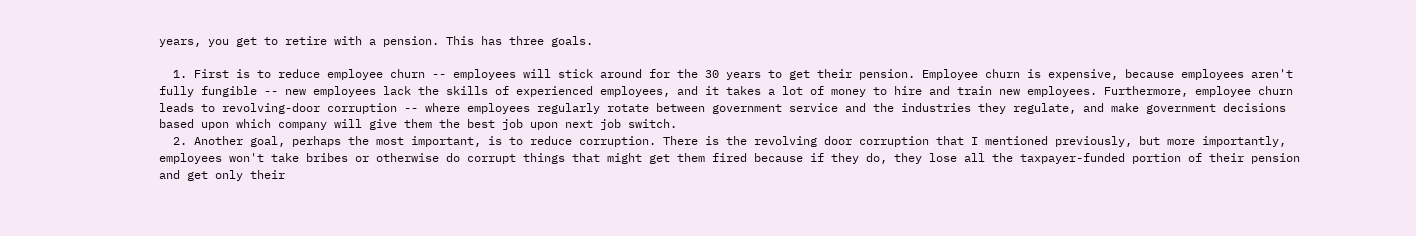years, you get to retire with a pension. This has three goals.

  1. First is to reduce employee churn -- employees will stick around for the 30 years to get their pension. Employee churn is expensive, because employees aren't fully fungible -- new employees lack the skills of experienced employees, and it takes a lot of money to hire and train new employees. Furthermore, employee churn leads to revolving-door corruption -- where employees regularly rotate between government service and the industries they regulate, and make government decisions based upon which company will give them the best job upon next job switch.
  2. Another goal, perhaps the most important, is to reduce corruption. There is the revolving door corruption that I mentioned previously, but more importantly, employees won't take bribes or otherwise do corrupt things that might get them fired because if they do, they lose all the taxpayer-funded portion of their pension and get only their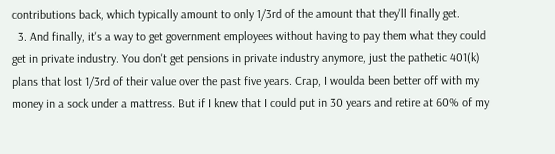contributions back, which typically amount to only 1/3rd of the amount that they'll finally get.
  3. And finally, it's a way to get government employees without having to pay them what they could get in private industry. You don't get pensions in private industry anymore, just the pathetic 401(k) plans that lost 1/3rd of their value over the past five years. Crap, I woulda been better off with my money in a sock under a mattress. But if I knew that I could put in 30 years and retire at 60% of my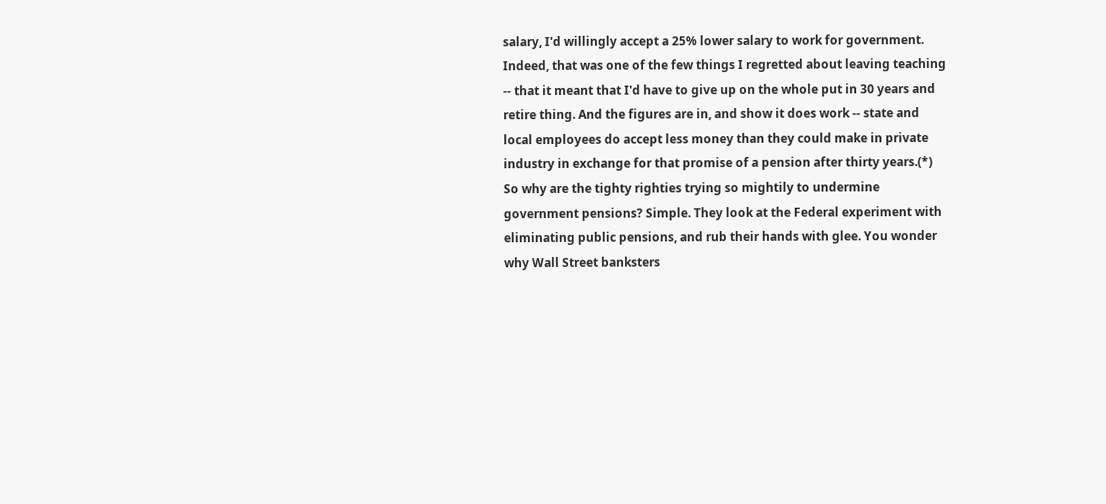salary, I'd willingly accept a 25% lower salary to work for government. Indeed, that was one of the few things I regretted about leaving teaching -- that it meant that I'd have to give up on the whole put in 30 years and retire thing. And the figures are in, and show it does work -- state and local employees do accept less money than they could make in private industry in exchange for that promise of a pension after thirty years.(*)
So why are the tighty righties trying so mightily to undermine government pensions? Simple. They look at the Federal experiment with eliminating public pensions, and rub their hands with glee. You wonder why Wall Street banksters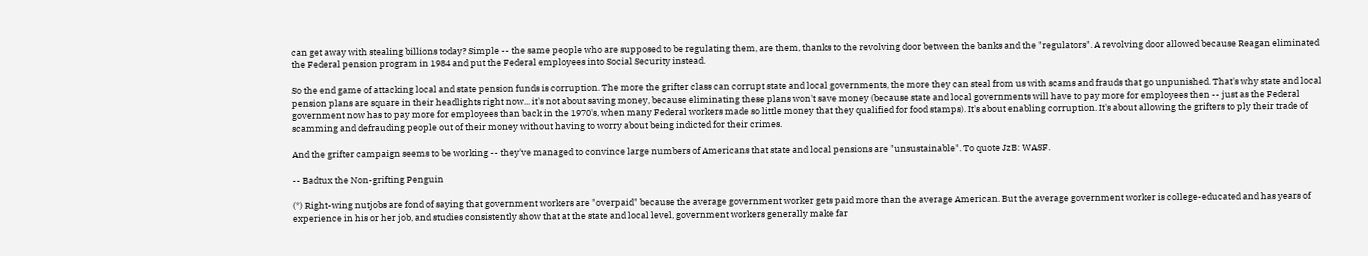can get away with stealing billions today? Simple -- the same people who are supposed to be regulating them, are them, thanks to the revolving door between the banks and the "regulators". A revolving door allowed because Reagan eliminated the Federal pension program in 1984 and put the Federal employees into Social Security instead.

So the end game of attacking local and state pension funds is corruption. The more the grifter class can corrupt state and local governments, the more they can steal from us with scams and frauds that go unpunished. That's why state and local pension plans are square in their headlights right now... it's not about saving money, because eliminating these plans won't save money (because state and local governments will have to pay more for employees then -- just as the Federal government now has to pay more for employees than back in the 1970's, when many Federal workers made so little money that they qualified for food stamps). It's about enabling corruption. It's about allowing the grifters to ply their trade of scamming and defrauding people out of their money without having to worry about being indicted for their crimes.

And the grifter campaign seems to be working -- they've managed to convince large numbers of Americans that state and local pensions are "unsustainable". To quote JzB: WASF.

-- Badtux the Non-grifting Penguin

(*) Right-wing nutjobs are fond of saying that government workers are "overpaid" because the average government worker gets paid more than the average American. But the average government worker is college-educated and has years of experience in his or her job, and studies consistently show that at the state and local level, government workers generally make far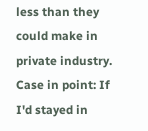less than they could make in private industry. Case in point: If I'd stayed in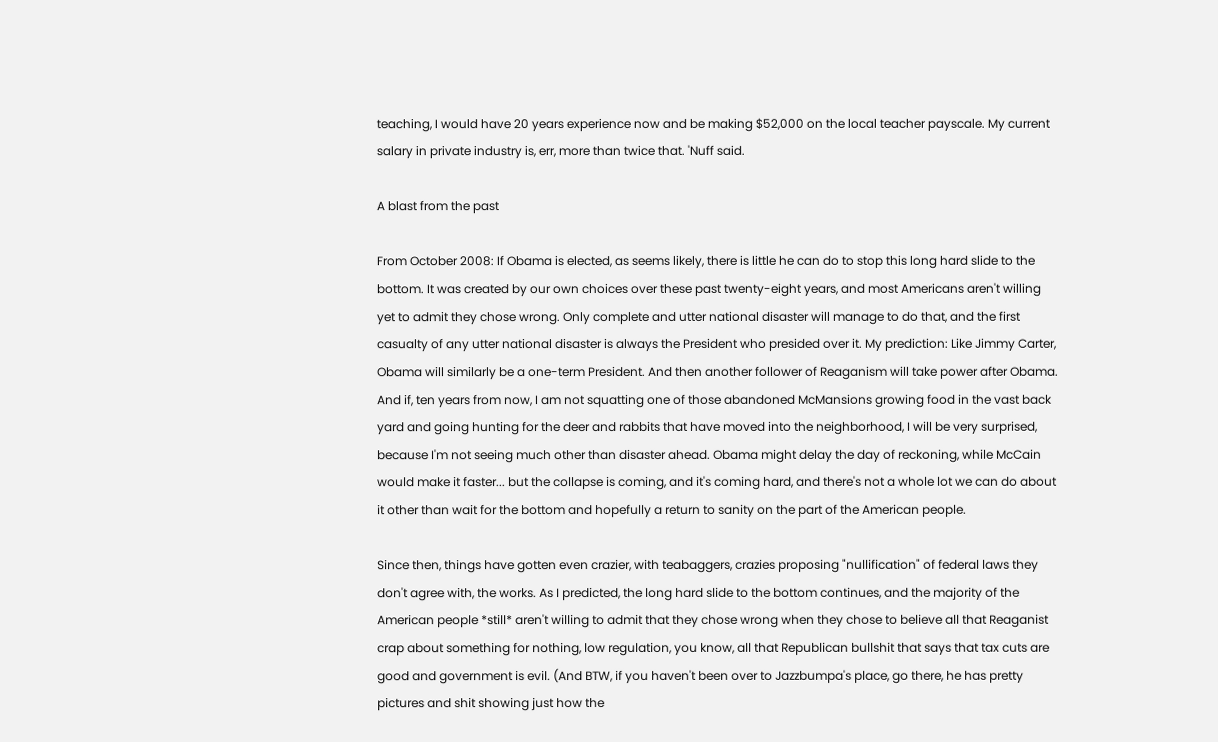teaching, I would have 20 years experience now and be making $52,000 on the local teacher payscale. My current salary in private industry is, err, more than twice that. 'Nuff said.

A blast from the past

From October 2008: If Obama is elected, as seems likely, there is little he can do to stop this long hard slide to the bottom. It was created by our own choices over these past twenty-eight years, and most Americans aren't willing yet to admit they chose wrong. Only complete and utter national disaster will manage to do that, and the first casualty of any utter national disaster is always the President who presided over it. My prediction: Like Jimmy Carter, Obama will similarly be a one-term President. And then another follower of Reaganism will take power after Obama. And if, ten years from now, I am not squatting one of those abandoned McMansions growing food in the vast back yard and going hunting for the deer and rabbits that have moved into the neighborhood, I will be very surprised, because I'm not seeing much other than disaster ahead. Obama might delay the day of reckoning, while McCain would make it faster... but the collapse is coming, and it's coming hard, and there's not a whole lot we can do about it other than wait for the bottom and hopefully a return to sanity on the part of the American people.

Since then, things have gotten even crazier, with teabaggers, crazies proposing "nullification" of federal laws they don't agree with, the works. As I predicted, the long hard slide to the bottom continues, and the majority of the American people *still* aren't willing to admit that they chose wrong when they chose to believe all that Reaganist crap about something for nothing, low regulation, you know, all that Republican bullshit that says that tax cuts are good and government is evil. (And BTW, if you haven't been over to Jazzbumpa's place, go there, he has pretty pictures and shit showing just how the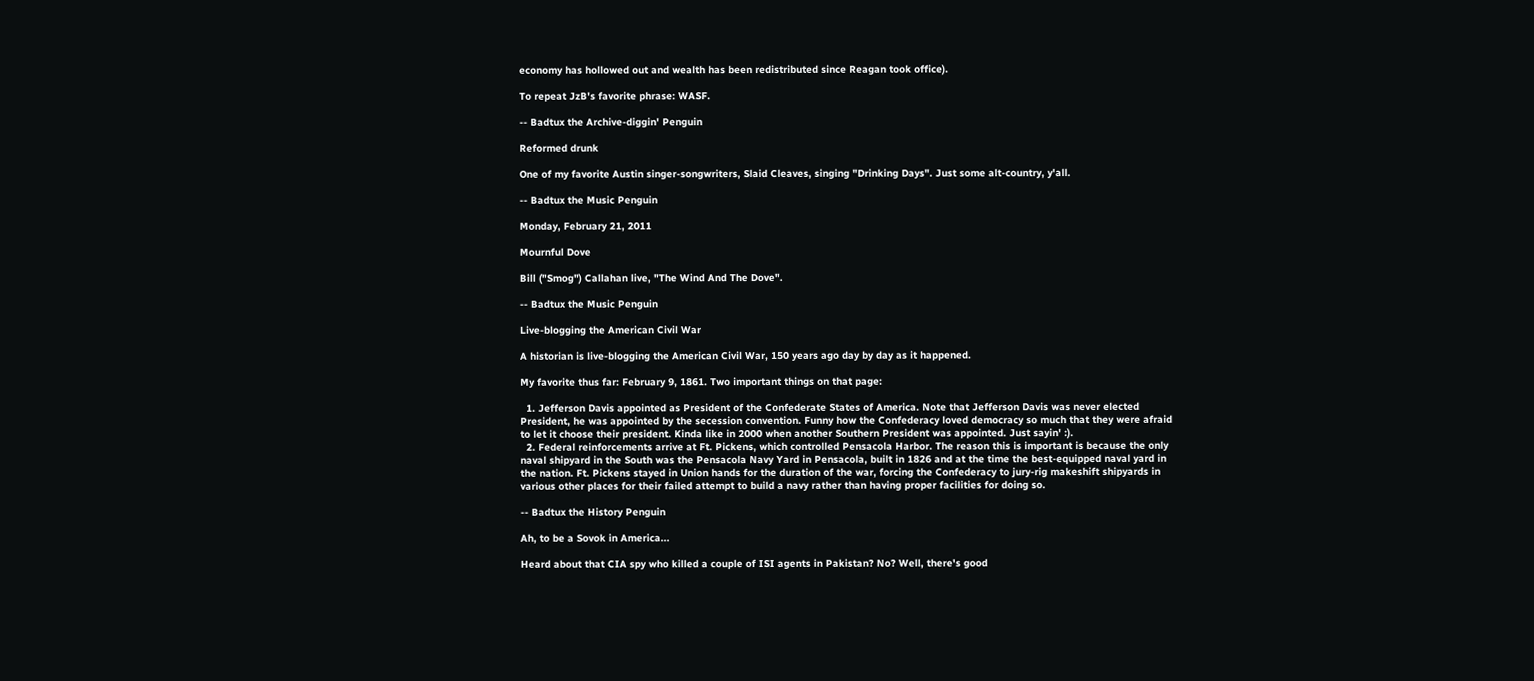economy has hollowed out and wealth has been redistributed since Reagan took office).

To repeat JzB's favorite phrase: WASF.

-- Badtux the Archive-diggin' Penguin

Reformed drunk

One of my favorite Austin singer-songwriters, Slaid Cleaves, singing "Drinking Days". Just some alt-country, y'all.

-- Badtux the Music Penguin

Monday, February 21, 2011

Mournful Dove

Bill ("Smog") Callahan live, "The Wind And The Dove".

-- Badtux the Music Penguin

Live-blogging the American Civil War

A historian is live-blogging the American Civil War, 150 years ago day by day as it happened.

My favorite thus far: February 9, 1861. Two important things on that page:

  1. Jefferson Davis appointed as President of the Confederate States of America. Note that Jefferson Davis was never elected President, he was appointed by the secession convention. Funny how the Confederacy loved democracy so much that they were afraid to let it choose their president. Kinda like in 2000 when another Southern President was appointed. Just sayin' :).
  2. Federal reinforcements arrive at Ft. Pickens, which controlled Pensacola Harbor. The reason this is important is because the only naval shipyard in the South was the Pensacola Navy Yard in Pensacola, built in 1826 and at the time the best-equipped naval yard in the nation. Ft. Pickens stayed in Union hands for the duration of the war, forcing the Confederacy to jury-rig makeshift shipyards in various other places for their failed attempt to build a navy rather than having proper facilities for doing so.

-- Badtux the History Penguin

Ah, to be a Sovok in America...

Heard about that CIA spy who killed a couple of ISI agents in Pakistan? No? Well, there's good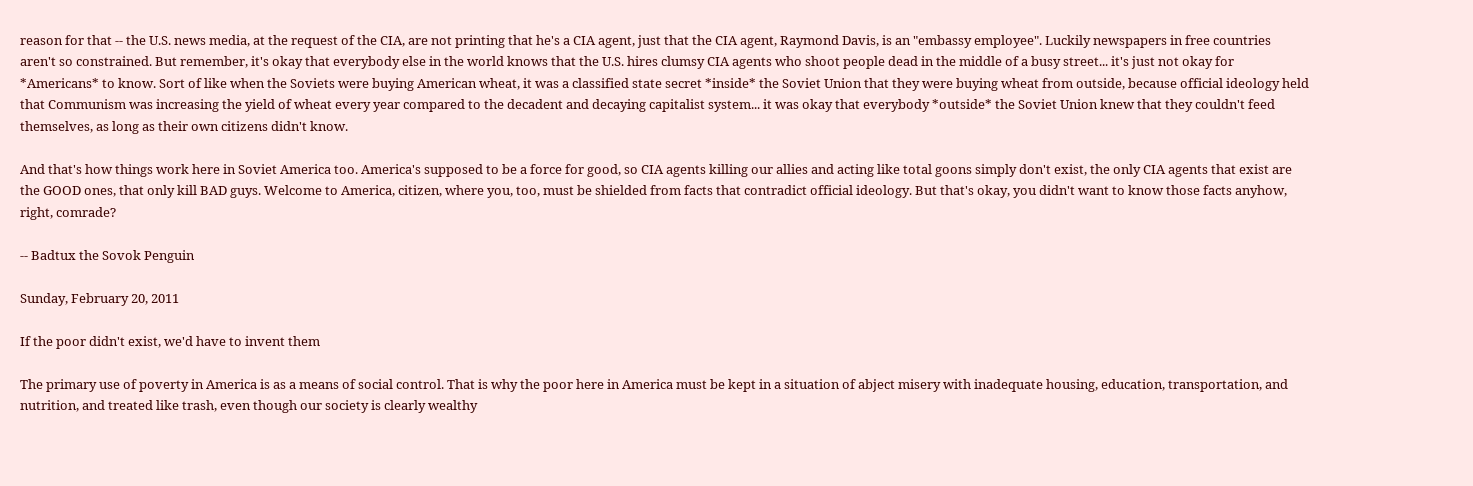reason for that -- the U.S. news media, at the request of the CIA, are not printing that he's a CIA agent, just that the CIA agent, Raymond Davis, is an "embassy employee". Luckily newspapers in free countries aren't so constrained. But remember, it's okay that everybody else in the world knows that the U.S. hires clumsy CIA agents who shoot people dead in the middle of a busy street... it's just not okay for *Americans* to know. Sort of like when the Soviets were buying American wheat, it was a classified state secret *inside* the Soviet Union that they were buying wheat from outside, because official ideology held that Communism was increasing the yield of wheat every year compared to the decadent and decaying capitalist system... it was okay that everybody *outside* the Soviet Union knew that they couldn't feed themselves, as long as their own citizens didn't know.

And that's how things work here in Soviet America too. America's supposed to be a force for good, so CIA agents killing our allies and acting like total goons simply don't exist, the only CIA agents that exist are the GOOD ones, that only kill BAD guys. Welcome to America, citizen, where you, too, must be shielded from facts that contradict official ideology. But that's okay, you didn't want to know those facts anyhow, right, comrade?

-- Badtux the Sovok Penguin

Sunday, February 20, 2011

If the poor didn't exist, we'd have to invent them

The primary use of poverty in America is as a means of social control. That is why the poor here in America must be kept in a situation of abject misery with inadequate housing, education, transportation, and nutrition, and treated like trash, even though our society is clearly wealthy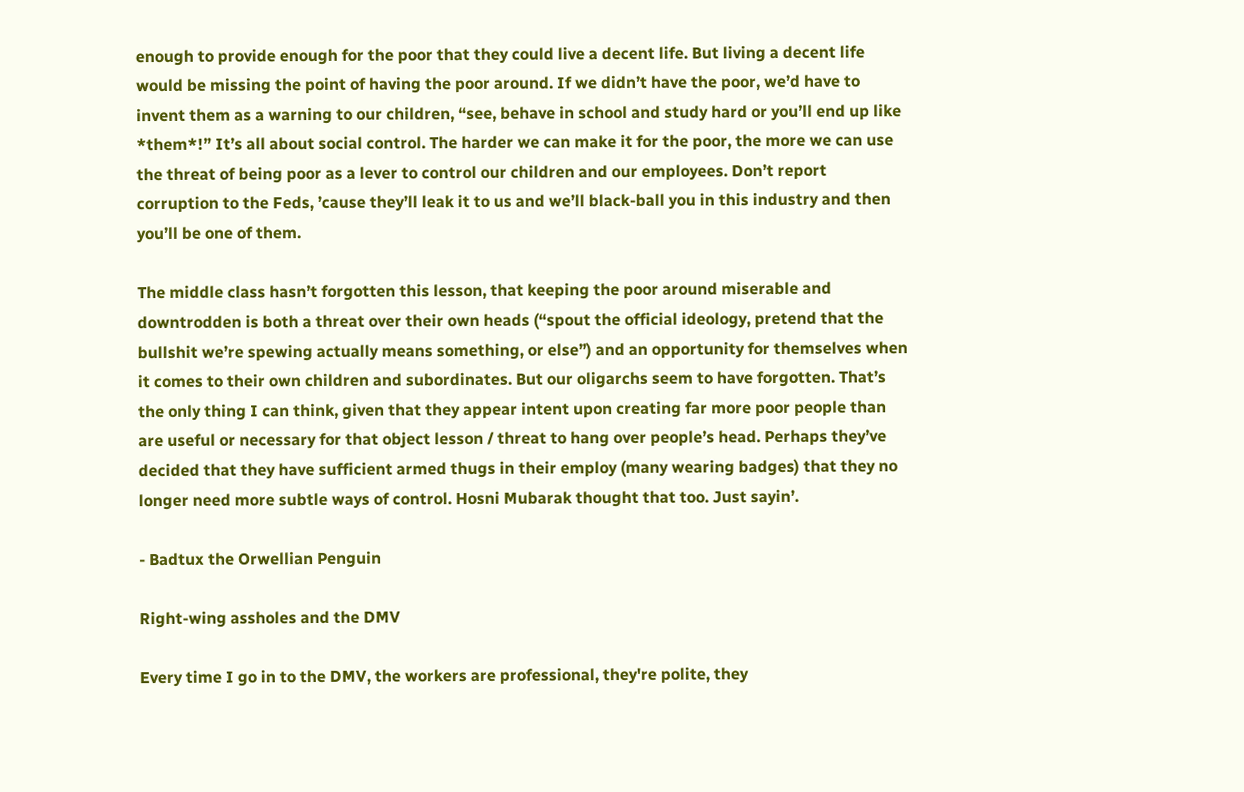enough to provide enough for the poor that they could live a decent life. But living a decent life would be missing the point of having the poor around. If we didn’t have the poor, we’d have to invent them as a warning to our children, “see, behave in school and study hard or you’ll end up like *them*!” It’s all about social control. The harder we can make it for the poor, the more we can use the threat of being poor as a lever to control our children and our employees. Don’t report corruption to the Feds, ’cause they’ll leak it to us and we’ll black-ball you in this industry and then you’ll be one of them.

The middle class hasn’t forgotten this lesson, that keeping the poor around miserable and downtrodden is both a threat over their own heads (“spout the official ideology, pretend that the bullshit we’re spewing actually means something, or else”) and an opportunity for themselves when it comes to their own children and subordinates. But our oligarchs seem to have forgotten. That’s the only thing I can think, given that they appear intent upon creating far more poor people than are useful or necessary for that object lesson / threat to hang over people’s head. Perhaps they’ve decided that they have sufficient armed thugs in their employ (many wearing badges) that they no longer need more subtle ways of control. Hosni Mubarak thought that too. Just sayin’.

- Badtux the Orwellian Penguin

Right-wing assholes and the DMV

Every time I go in to the DMV, the workers are professional, they're polite, they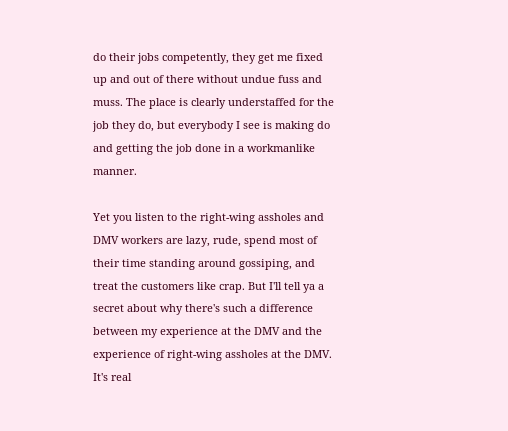do their jobs competently, they get me fixed up and out of there without undue fuss and muss. The place is clearly understaffed for the job they do, but everybody I see is making do and getting the job done in a workmanlike manner.

Yet you listen to the right-wing assholes and DMV workers are lazy, rude, spend most of their time standing around gossiping, and treat the customers like crap. But I'll tell ya a secret about why there's such a difference between my experience at the DMV and the experience of right-wing assholes at the DMV. It's real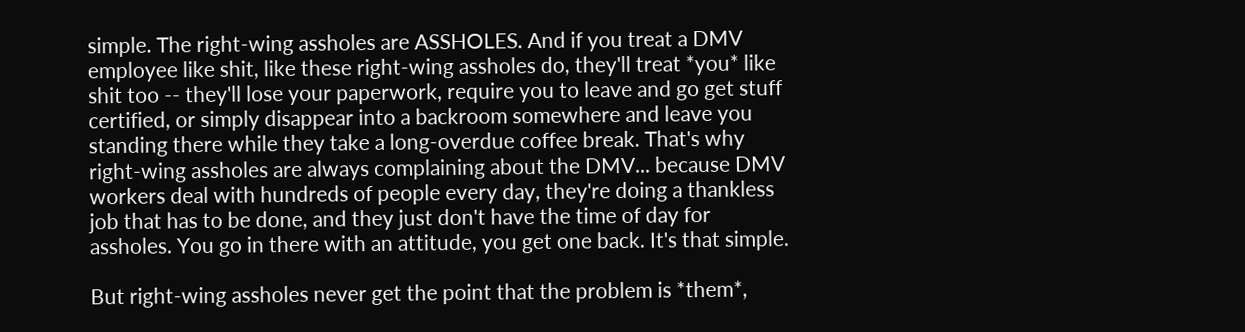simple. The right-wing assholes are ASSHOLES. And if you treat a DMV employee like shit, like these right-wing assholes do, they'll treat *you* like shit too -- they'll lose your paperwork, require you to leave and go get stuff certified, or simply disappear into a backroom somewhere and leave you standing there while they take a long-overdue coffee break. That's why right-wing assholes are always complaining about the DMV... because DMV workers deal with hundreds of people every day, they're doing a thankless job that has to be done, and they just don't have the time of day for assholes. You go in there with an attitude, you get one back. It's that simple.

But right-wing assholes never get the point that the problem is *them*,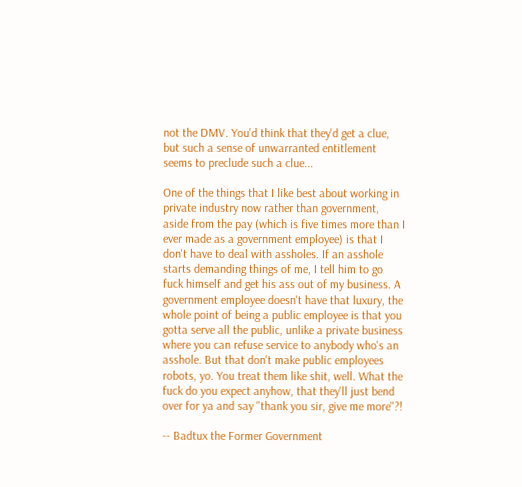not the DMV. You'd think that they'd get a clue, but such a sense of unwarranted entitlement seems to preclude such a clue...

One of the things that I like best about working in private industry now rather than government, aside from the pay (which is five times more than I ever made as a government employee) is that I don't have to deal with assholes. If an asshole starts demanding things of me, I tell him to go fuck himself and get his ass out of my business. A government employee doesn't have that luxury, the whole point of being a public employee is that you gotta serve all the public, unlike a private business where you can refuse service to anybody who's an asshole. But that don't make public employees robots, yo. You treat them like shit, well. What the fuck do you expect anyhow, that they'll just bend over for ya and say "thank you sir, give me more"?!

-- Badtux the Former Government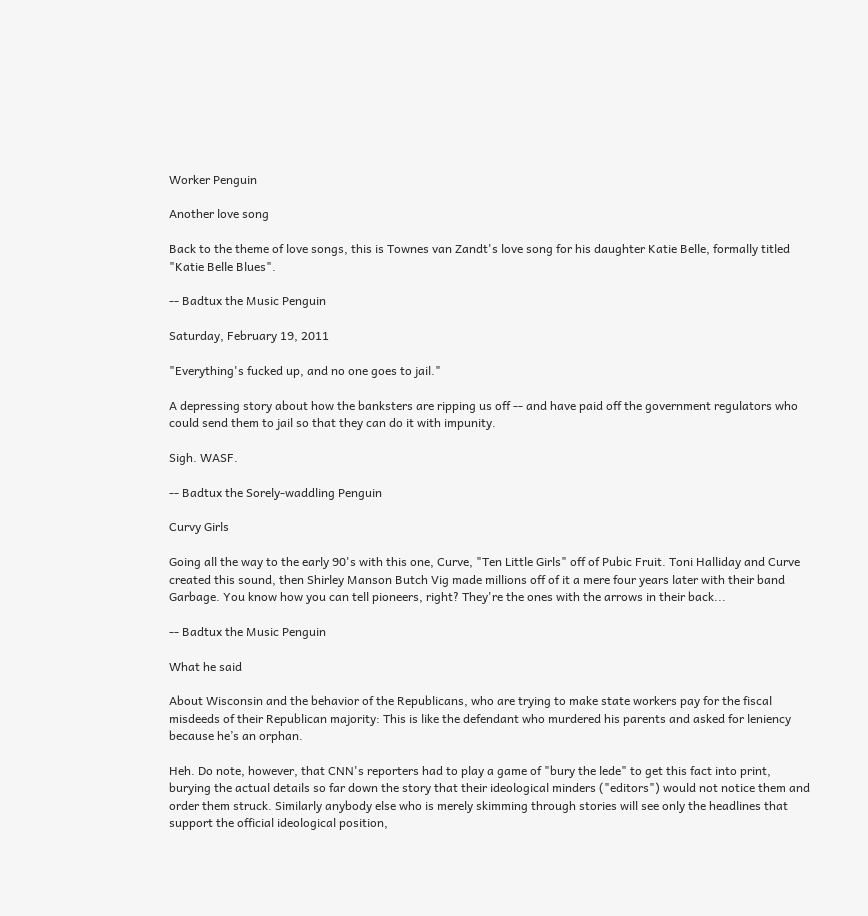Worker Penguin

Another love song

Back to the theme of love songs, this is Townes van Zandt's love song for his daughter Katie Belle, formally titled "Katie Belle Blues".

-- Badtux the Music Penguin

Saturday, February 19, 2011

"Everything's fucked up, and no one goes to jail."

A depressing story about how the banksters are ripping us off -- and have paid off the government regulators who could send them to jail so that they can do it with impunity.

Sigh. WASF.

-- Badtux the Sorely-waddling Penguin

Curvy Girls

Going all the way to the early 90's with this one, Curve, "Ten Little Girls" off of Pubic Fruit. Toni Halliday and Curve created this sound, then Shirley Manson Butch Vig made millions off of it a mere four years later with their band Garbage. You know how you can tell pioneers, right? They're the ones with the arrows in their back...

-- Badtux the Music Penguin

What he said

About Wisconsin and the behavior of the Republicans, who are trying to make state workers pay for the fiscal misdeeds of their Republican majority: This is like the defendant who murdered his parents and asked for leniency because he’s an orphan.

Heh. Do note, however, that CNN's reporters had to play a game of "bury the lede" to get this fact into print, burying the actual details so far down the story that their ideological minders ("editors") would not notice them and order them struck. Similarly anybody else who is merely skimming through stories will see only the headlines that support the official ideological position,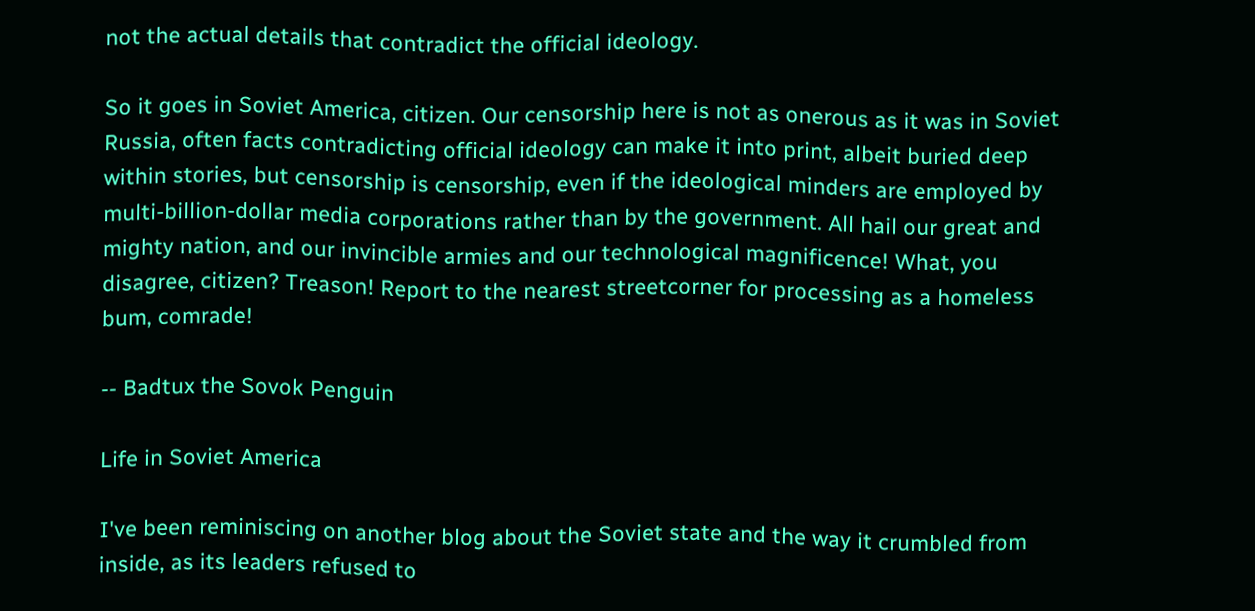not the actual details that contradict the official ideology.

So it goes in Soviet America, citizen. Our censorship here is not as onerous as it was in Soviet Russia, often facts contradicting official ideology can make it into print, albeit buried deep within stories, but censorship is censorship, even if the ideological minders are employed by multi-billion-dollar media corporations rather than by the government. All hail our great and mighty nation, and our invincible armies and our technological magnificence! What, you disagree, citizen? Treason! Report to the nearest streetcorner for processing as a homeless bum, comrade!

-- Badtux the Sovok Penguin

Life in Soviet America

I've been reminiscing on another blog about the Soviet state and the way it crumbled from inside, as its leaders refused to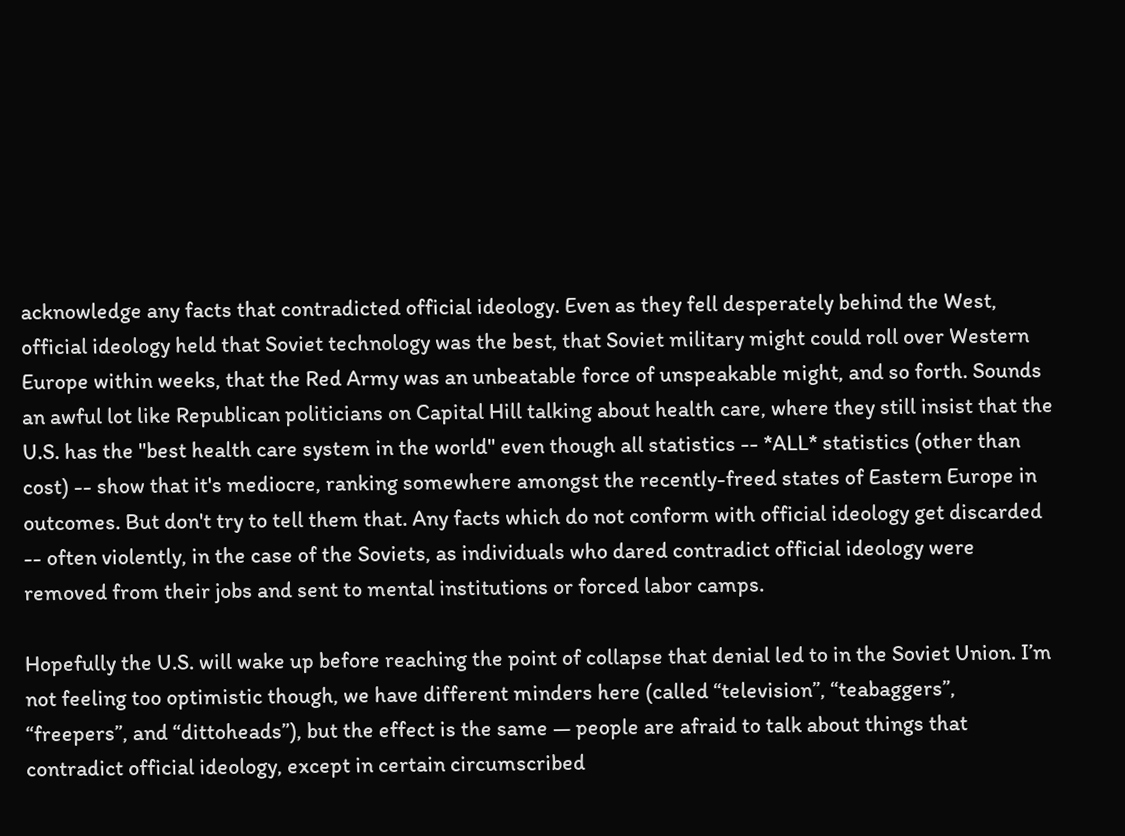acknowledge any facts that contradicted official ideology. Even as they fell desperately behind the West, official ideology held that Soviet technology was the best, that Soviet military might could roll over Western Europe within weeks, that the Red Army was an unbeatable force of unspeakable might, and so forth. Sounds an awful lot like Republican politicians on Capital Hill talking about health care, where they still insist that the U.S. has the "best health care system in the world" even though all statistics -- *ALL* statistics (other than cost) -- show that it's mediocre, ranking somewhere amongst the recently-freed states of Eastern Europe in outcomes. But don't try to tell them that. Any facts which do not conform with official ideology get discarded -- often violently, in the case of the Soviets, as individuals who dared contradict official ideology were removed from their jobs and sent to mental institutions or forced labor camps.

Hopefully the U.S. will wake up before reaching the point of collapse that denial led to in the Soviet Union. I’m not feeling too optimistic though, we have different minders here (called “television”, “teabaggers”, “freepers”, and “dittoheads”), but the effect is the same — people are afraid to talk about things that contradict official ideology, except in certain circumscribed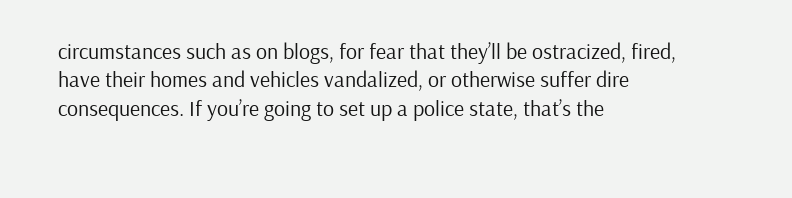circumstances such as on blogs, for fear that they’ll be ostracized, fired, have their homes and vehicles vandalized, or otherwise suffer dire consequences. If you’re going to set up a police state, that’s the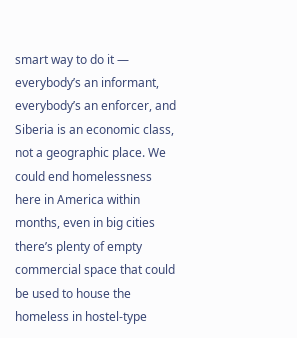smart way to do it — everybody’s an informant, everybody’s an enforcer, and Siberia is an economic class, not a geographic place. We could end homelessness here in America within months, even in big cities there’s plenty of empty commercial space that could be used to house the homeless in hostel-type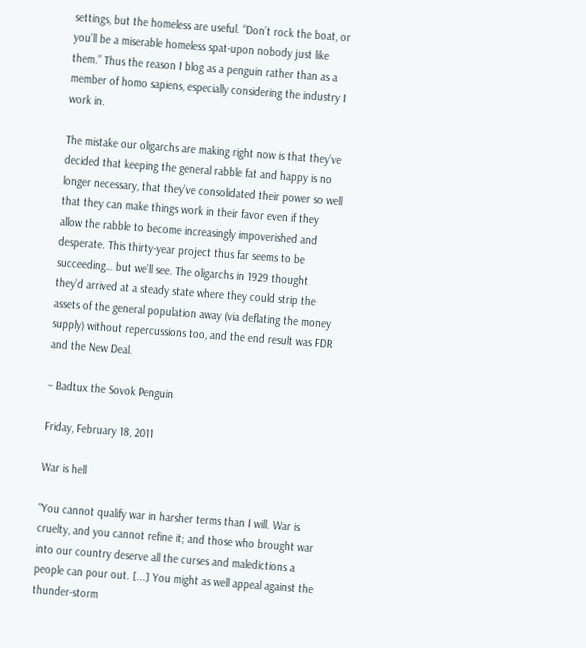settings, but the homeless are useful. “Don’t rock the boat, or you’ll be a miserable homeless spat-upon nobody just like them.” Thus the reason I blog as a penguin rather than as a member of homo sapiens, especially considering the industry I work in.

The mistake our oligarchs are making right now is that they’ve decided that keeping the general rabble fat and happy is no longer necessary, that they’ve consolidated their power so well that they can make things work in their favor even if they allow the rabble to become increasingly impoverished and desperate. This thirty-year project thus far seems to be succeeding… but we’ll see. The oligarchs in 1929 thought they’d arrived at a steady state where they could strip the assets of the general population away (via deflating the money supply) without repercussions too, and the end result was FDR and the New Deal.

– Badtux the Sovok Penguin

Friday, February 18, 2011

War is hell

"You cannot qualify war in harsher terms than I will. War is cruelty, and you cannot refine it; and those who brought war into our country deserve all the curses and maledictions a people can pour out. [...] You might as well appeal against the thunder-storm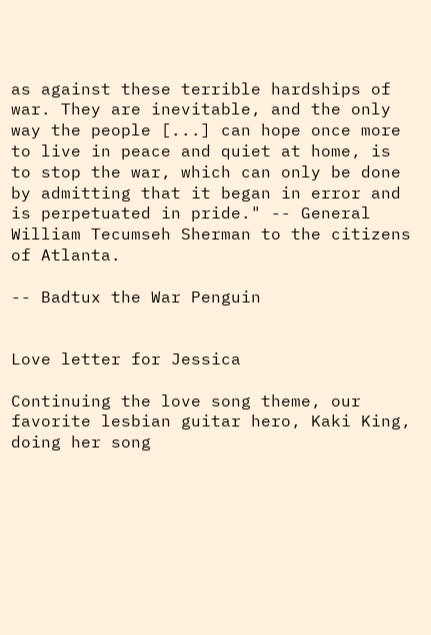as against these terrible hardships of war. They are inevitable, and the only way the people [...] can hope once more to live in peace and quiet at home, is to stop the war, which can only be done by admitting that it began in error and is perpetuated in pride." -- General William Tecumseh Sherman to the citizens of Atlanta.

-- Badtux the War Penguin


Love letter for Jessica

Continuing the love song theme, our favorite lesbian guitar hero, Kaki King, doing her song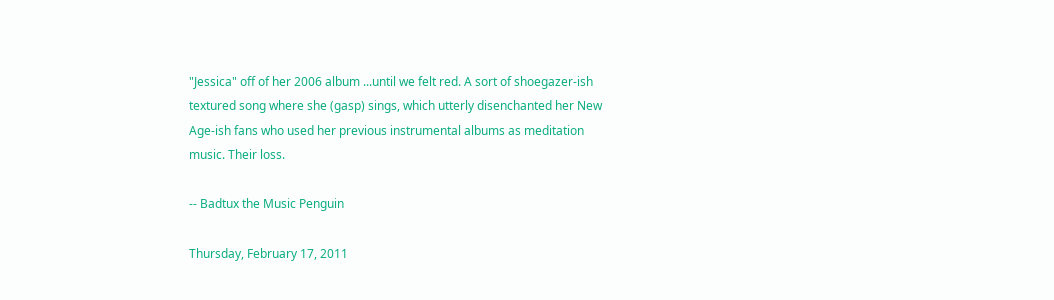"Jessica" off of her 2006 album ...until we felt red. A sort of shoegazer-ish textured song where she (gasp) sings, which utterly disenchanted her New Age-ish fans who used her previous instrumental albums as meditation music. Their loss.

-- Badtux the Music Penguin

Thursday, February 17, 2011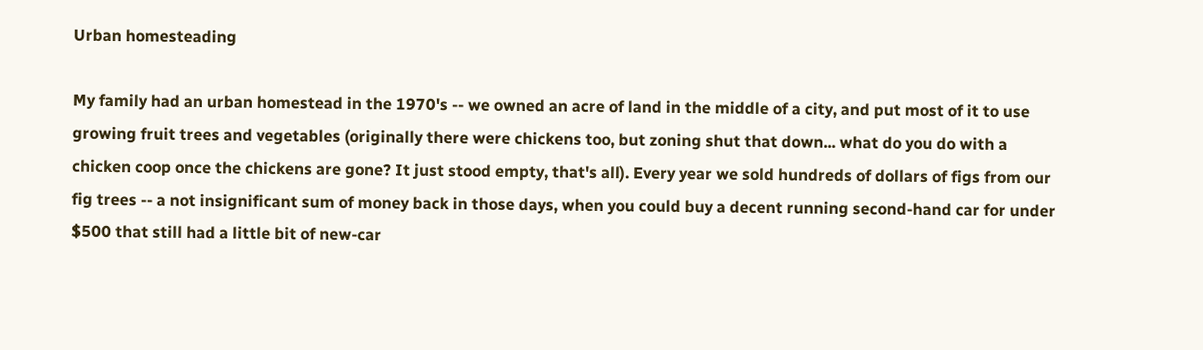Urban homesteading

My family had an urban homestead in the 1970's -- we owned an acre of land in the middle of a city, and put most of it to use growing fruit trees and vegetables (originally there were chickens too, but zoning shut that down... what do you do with a chicken coop once the chickens are gone? It just stood empty, that's all). Every year we sold hundreds of dollars of figs from our fig trees -- a not insignificant sum of money back in those days, when you could buy a decent running second-hand car for under $500 that still had a little bit of new-car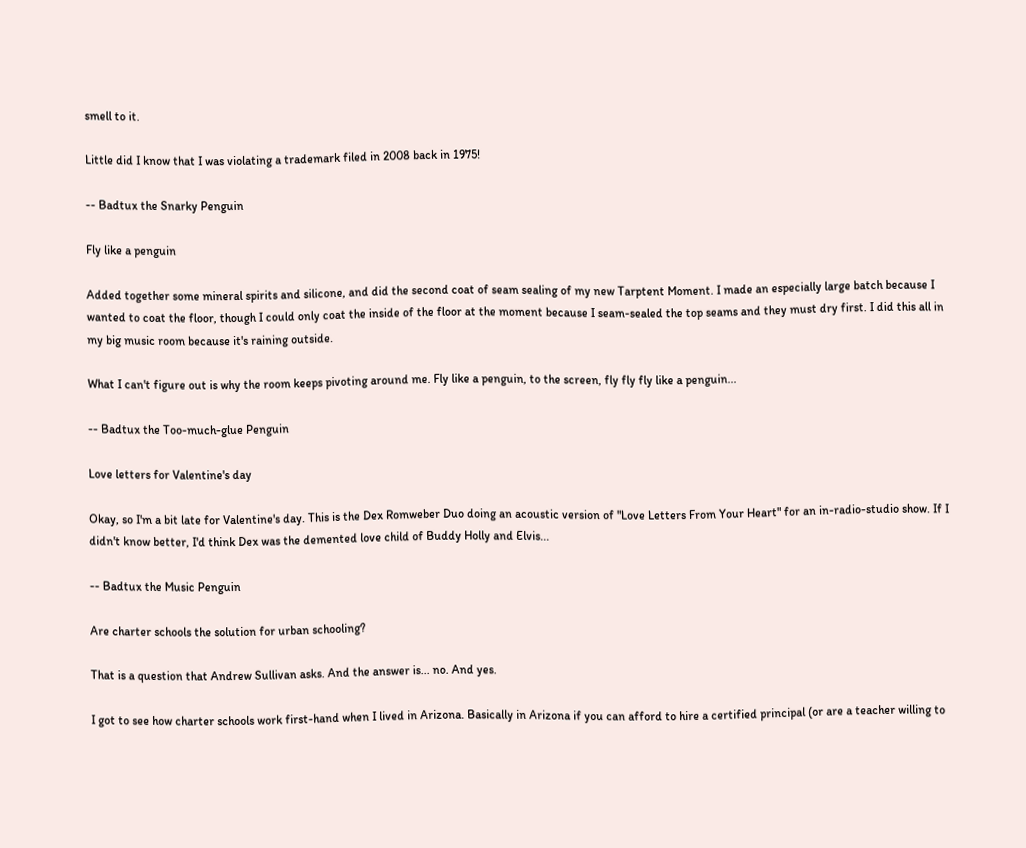smell to it.

Little did I know that I was violating a trademark filed in 2008 back in 1975!

-- Badtux the Snarky Penguin

Fly like a penguin

Added together some mineral spirits and silicone, and did the second coat of seam sealing of my new Tarptent Moment. I made an especially large batch because I wanted to coat the floor, though I could only coat the inside of the floor at the moment because I seam-sealed the top seams and they must dry first. I did this all in my big music room because it's raining outside.

What I can't figure out is why the room keeps pivoting around me. Fly like a penguin, to the screen, fly fly fly like a penguin...

-- Badtux the Too-much-glue Penguin

Love letters for Valentine's day

Okay, so I'm a bit late for Valentine's day. This is the Dex Romweber Duo doing an acoustic version of "Love Letters From Your Heart" for an in-radio-studio show. If I didn't know better, I'd think Dex was the demented love child of Buddy Holly and Elvis...

-- Badtux the Music Penguin

Are charter schools the solution for urban schooling?

That is a question that Andrew Sullivan asks. And the answer is... no. And yes.

I got to see how charter schools work first-hand when I lived in Arizona. Basically in Arizona if you can afford to hire a certified principal (or are a teacher willing to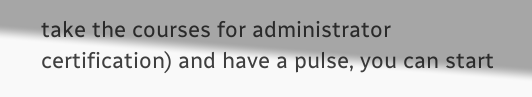take the courses for administrator certification) and have a pulse, you can start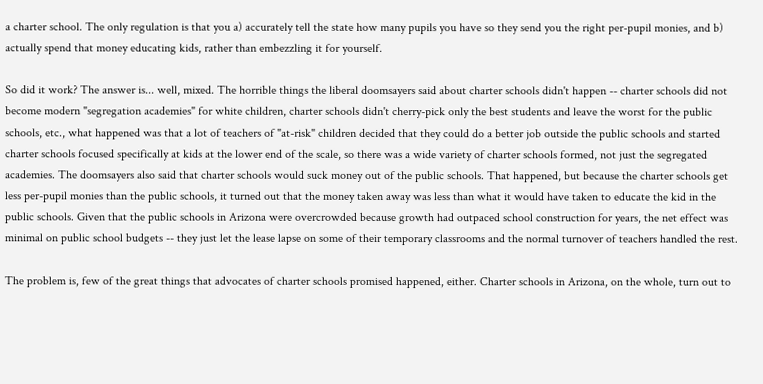a charter school. The only regulation is that you a) accurately tell the state how many pupils you have so they send you the right per-pupil monies, and b) actually spend that money educating kids, rather than embezzling it for yourself.

So did it work? The answer is... well, mixed. The horrible things the liberal doomsayers said about charter schools didn't happen -- charter schools did not become modern "segregation academies" for white children, charter schools didn't cherry-pick only the best students and leave the worst for the public schools, etc., what happened was that a lot of teachers of "at-risk" children decided that they could do a better job outside the public schools and started charter schools focused specifically at kids at the lower end of the scale, so there was a wide variety of charter schools formed, not just the segregated academies. The doomsayers also said that charter schools would suck money out of the public schools. That happened, but because the charter schools get less per-pupil monies than the public schools, it turned out that the money taken away was less than what it would have taken to educate the kid in the public schools. Given that the public schools in Arizona were overcrowded because growth had outpaced school construction for years, the net effect was minimal on public school budgets -- they just let the lease lapse on some of their temporary classrooms and the normal turnover of teachers handled the rest.

The problem is, few of the great things that advocates of charter schools promised happened, either. Charter schools in Arizona, on the whole, turn out to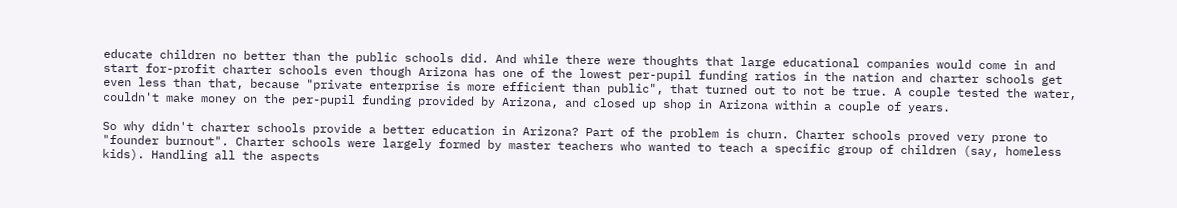educate children no better than the public schools did. And while there were thoughts that large educational companies would come in and start for-profit charter schools even though Arizona has one of the lowest per-pupil funding ratios in the nation and charter schools get even less than that, because "private enterprise is more efficient than public", that turned out to not be true. A couple tested the water, couldn't make money on the per-pupil funding provided by Arizona, and closed up shop in Arizona within a couple of years.

So why didn't charter schools provide a better education in Arizona? Part of the problem is churn. Charter schools proved very prone to "founder burnout". Charter schools were largely formed by master teachers who wanted to teach a specific group of children (say, homeless kids). Handling all the aspects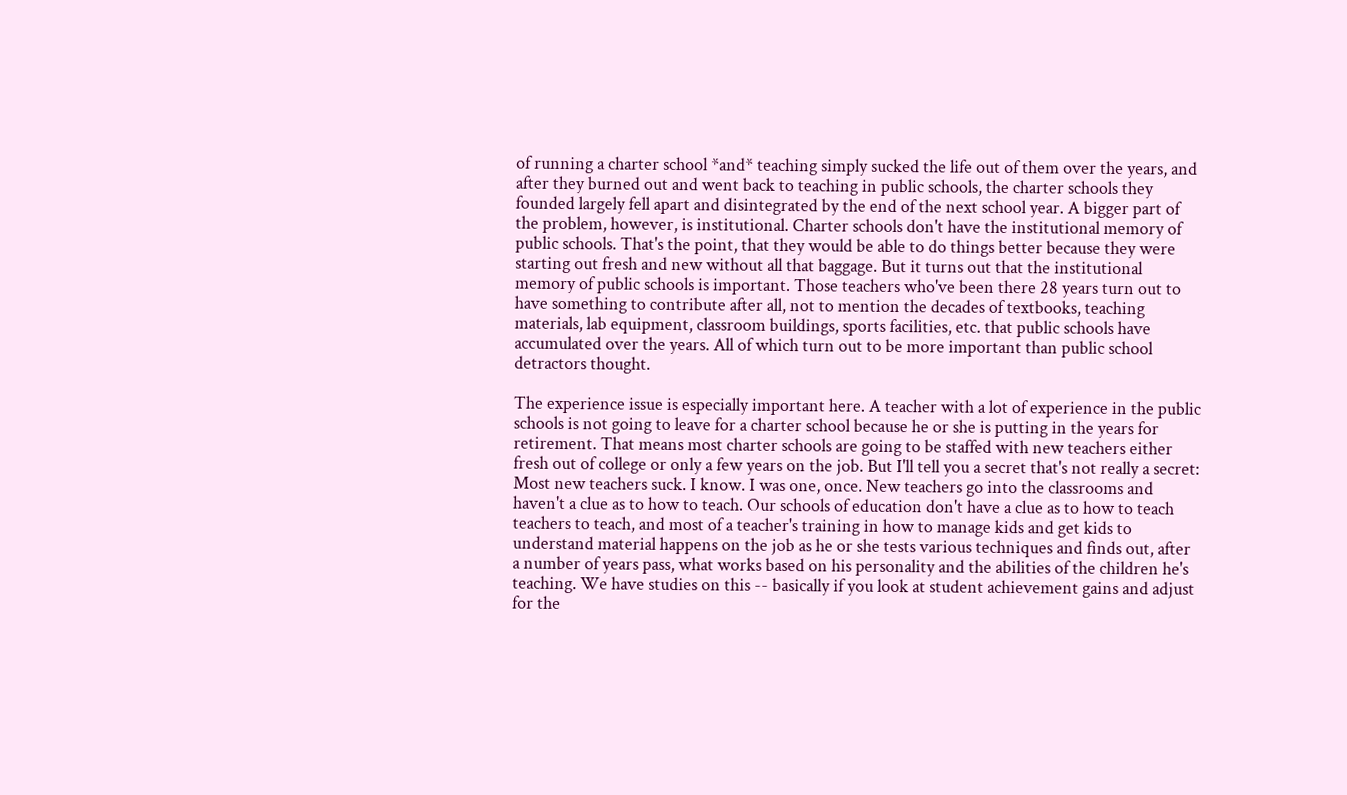of running a charter school *and* teaching simply sucked the life out of them over the years, and after they burned out and went back to teaching in public schools, the charter schools they founded largely fell apart and disintegrated by the end of the next school year. A bigger part of the problem, however, is institutional. Charter schools don't have the institutional memory of public schools. That's the point, that they would be able to do things better because they were starting out fresh and new without all that baggage. But it turns out that the institutional memory of public schools is important. Those teachers who've been there 28 years turn out to have something to contribute after all, not to mention the decades of textbooks, teaching materials, lab equipment, classroom buildings, sports facilities, etc. that public schools have accumulated over the years. All of which turn out to be more important than public school detractors thought.

The experience issue is especially important here. A teacher with a lot of experience in the public schools is not going to leave for a charter school because he or she is putting in the years for retirement. That means most charter schools are going to be staffed with new teachers either fresh out of college or only a few years on the job. But I'll tell you a secret that's not really a secret: Most new teachers suck. I know. I was one, once. New teachers go into the classrooms and haven't a clue as to how to teach. Our schools of education don't have a clue as to how to teach teachers to teach, and most of a teacher's training in how to manage kids and get kids to understand material happens on the job as he or she tests various techniques and finds out, after a number of years pass, what works based on his personality and the abilities of the children he's teaching. We have studies on this -- basically if you look at student achievement gains and adjust for the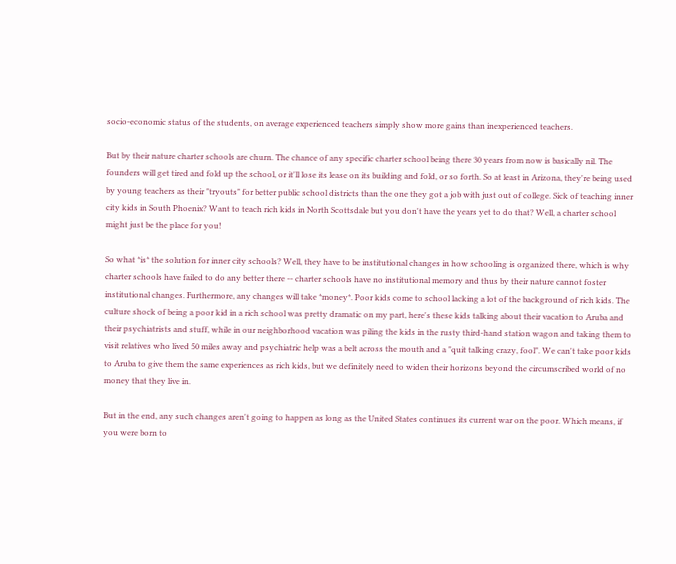socio-economic status of the students, on average experienced teachers simply show more gains than inexperienced teachers.

But by their nature charter schools are churn. The chance of any specific charter school being there 30 years from now is basically nil. The founders will get tired and fold up the school, or it'll lose its lease on its building and fold, or so forth. So at least in Arizona, they're being used by young teachers as their "tryouts" for better public school districts than the one they got a job with just out of college. Sick of teaching inner city kids in South Phoenix? Want to teach rich kids in North Scottsdale but you don't have the years yet to do that? Well, a charter school might just be the place for you!

So what *is* the solution for inner city schools? Well, they have to be institutional changes in how schooling is organized there, which is why charter schools have failed to do any better there -- charter schools have no institutional memory and thus by their nature cannot foster institutional changes. Furthermore, any changes will take *money*. Poor kids come to school lacking a lot of the background of rich kids. The culture shock of being a poor kid in a rich school was pretty dramatic on my part, here's these kids talking about their vacation to Aruba and their psychiatrists and stuff, while in our neighborhood vacation was piling the kids in the rusty third-hand station wagon and taking them to visit relatives who lived 50 miles away and psychiatric help was a belt across the mouth and a "quit talking crazy, fool". We can't take poor kids to Aruba to give them the same experiences as rich kids, but we definitely need to widen their horizons beyond the circumscribed world of no money that they live in.

But in the end, any such changes aren't going to happen as long as the United States continues its current war on the poor. Which means, if you were born to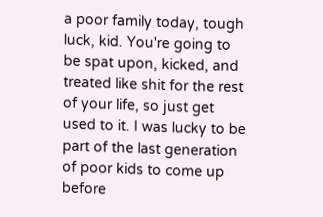a poor family today, tough luck, kid. You're going to be spat upon, kicked, and treated like shit for the rest of your life, so just get used to it. I was lucky to be part of the last generation of poor kids to come up before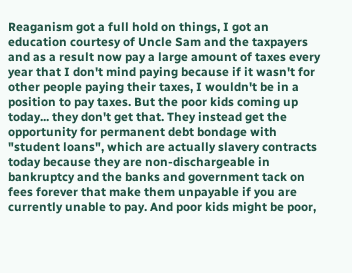Reaganism got a full hold on things, I got an education courtesy of Uncle Sam and the taxpayers and as a result now pay a large amount of taxes every year that I don't mind paying because if it wasn't for other people paying their taxes, I wouldn't be in a position to pay taxes. But the poor kids coming up today... they don't get that. They instead get the opportunity for permanent debt bondage with "student loans", which are actually slavery contracts today because they are non-dischargeable in bankruptcy and the banks and government tack on fees forever that make them unpayable if you are currently unable to pay. And poor kids might be poor,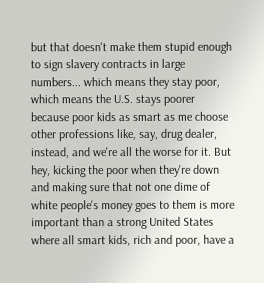but that doesn't make them stupid enough to sign slavery contracts in large numbers... which means they stay poor, which means the U.S. stays poorer because poor kids as smart as me choose other professions like, say, drug dealer, instead, and we're all the worse for it. But hey, kicking the poor when they're down and making sure that not one dime of white people's money goes to them is more important than a strong United States where all smart kids, rich and poor, have a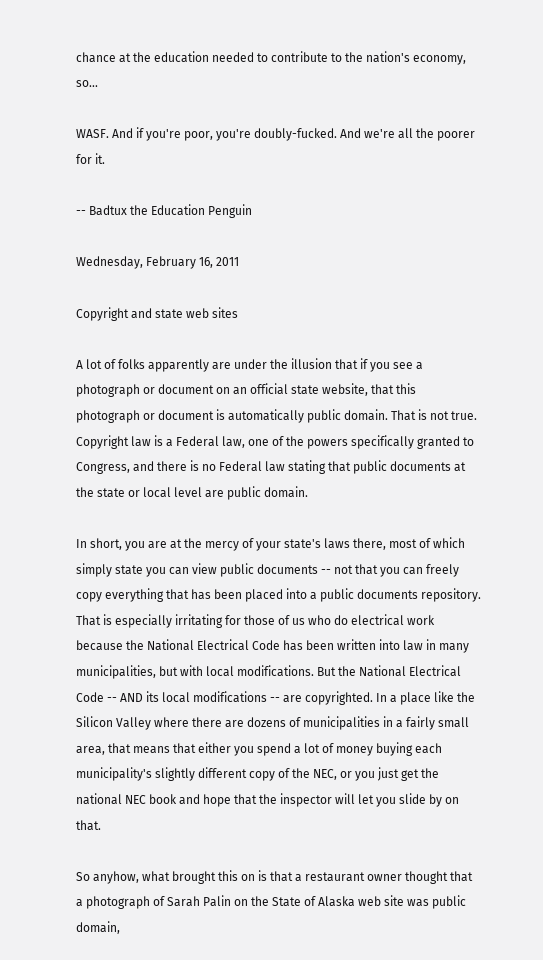chance at the education needed to contribute to the nation's economy, so...

WASF. And if you're poor, you're doubly-fucked. And we're all the poorer for it.

-- Badtux the Education Penguin

Wednesday, February 16, 2011

Copyright and state web sites

A lot of folks apparently are under the illusion that if you see a photograph or document on an official state website, that this photograph or document is automatically public domain. That is not true. Copyright law is a Federal law, one of the powers specifically granted to Congress, and there is no Federal law stating that public documents at the state or local level are public domain.

In short, you are at the mercy of your state's laws there, most of which simply state you can view public documents -- not that you can freely copy everything that has been placed into a public documents repository. That is especially irritating for those of us who do electrical work because the National Electrical Code has been written into law in many municipalities, but with local modifications. But the National Electrical Code -- AND its local modifications -- are copyrighted. In a place like the Silicon Valley where there are dozens of municipalities in a fairly small area, that means that either you spend a lot of money buying each municipality's slightly different copy of the NEC, or you just get the national NEC book and hope that the inspector will let you slide by on that.

So anyhow, what brought this on is that a restaurant owner thought that a photograph of Sarah Palin on the State of Alaska web site was public domain,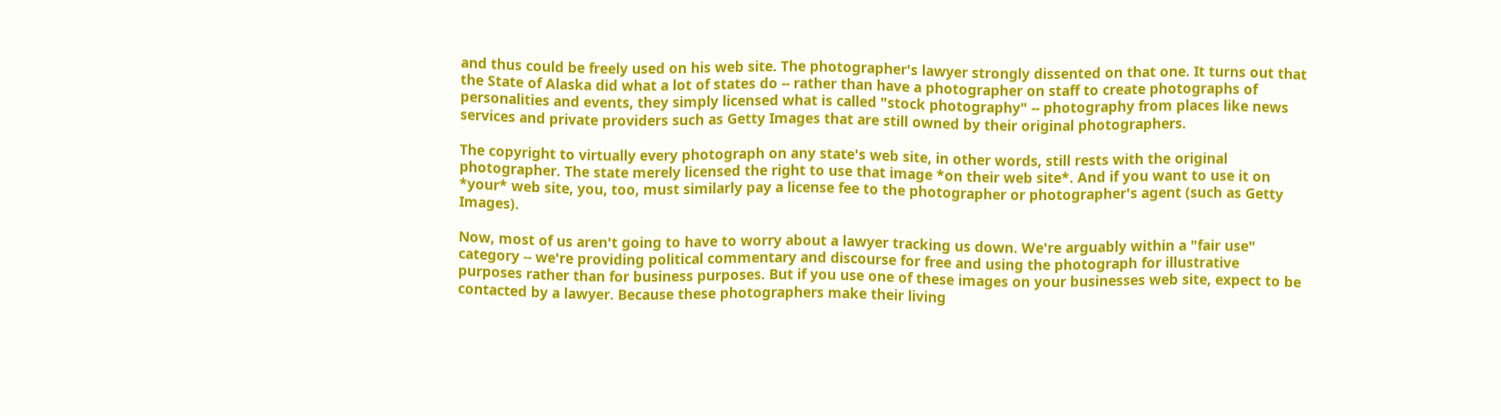and thus could be freely used on his web site. The photographer's lawyer strongly dissented on that one. It turns out that the State of Alaska did what a lot of states do -- rather than have a photographer on staff to create photographs of personalities and events, they simply licensed what is called "stock photography" -- photography from places like news services and private providers such as Getty Images that are still owned by their original photographers.

The copyright to virtually every photograph on any state's web site, in other words, still rests with the original photographer. The state merely licensed the right to use that image *on their web site*. And if you want to use it on *your* web site, you, too, must similarly pay a license fee to the photographer or photographer's agent (such as Getty Images).

Now, most of us aren't going to have to worry about a lawyer tracking us down. We're arguably within a "fair use" category -- we're providing political commentary and discourse for free and using the photograph for illustrative purposes rather than for business purposes. But if you use one of these images on your businesses web site, expect to be contacted by a lawyer. Because these photographers make their living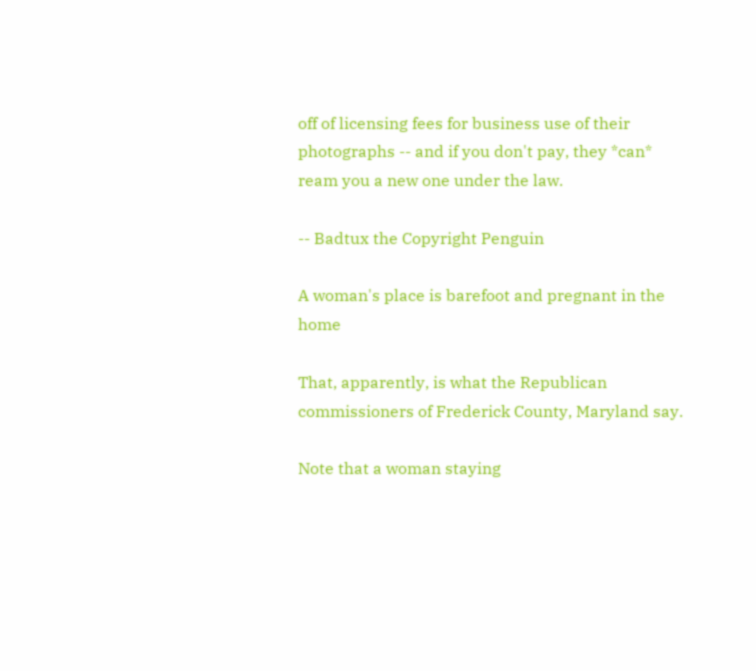off of licensing fees for business use of their photographs -- and if you don't pay, they *can* ream you a new one under the law.

-- Badtux the Copyright Penguin

A woman's place is barefoot and pregnant in the home

That, apparently, is what the Republican commissioners of Frederick County, Maryland say.

Note that a woman staying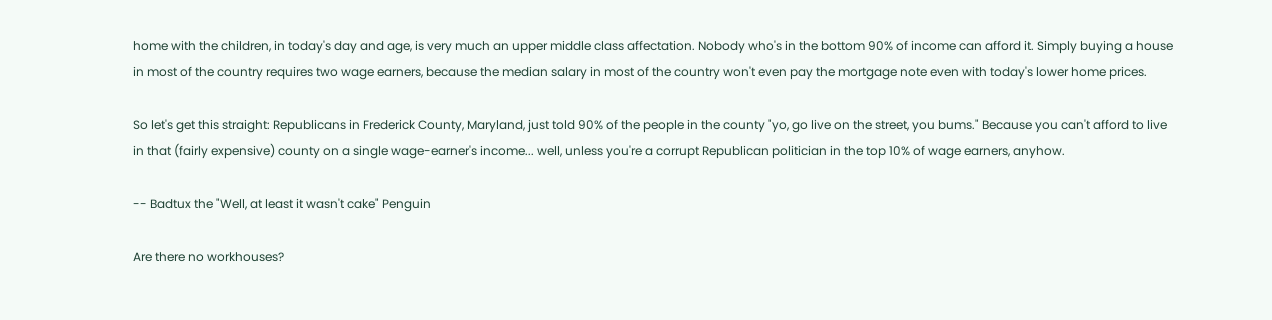home with the children, in today's day and age, is very much an upper middle class affectation. Nobody who's in the bottom 90% of income can afford it. Simply buying a house in most of the country requires two wage earners, because the median salary in most of the country won't even pay the mortgage note even with today's lower home prices.

So let's get this straight: Republicans in Frederick County, Maryland, just told 90% of the people in the county "yo, go live on the street, you bums." Because you can't afford to live in that (fairly expensive) county on a single wage-earner's income... well, unless you're a corrupt Republican politician in the top 10% of wage earners, anyhow.

-- Badtux the "Well, at least it wasn't cake" Penguin

Are there no workhouses?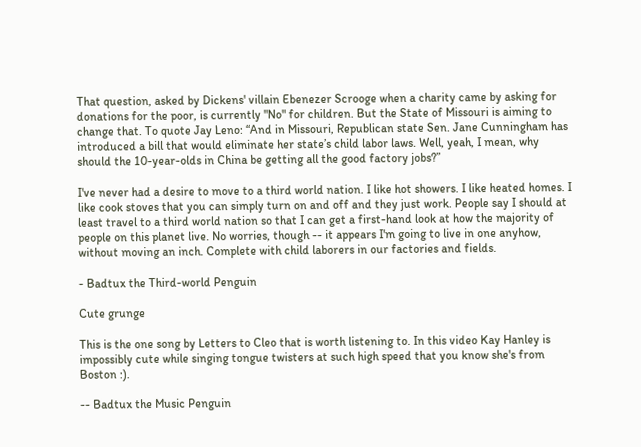That question, asked by Dickens' villain Ebenezer Scrooge when a charity came by asking for donations for the poor, is currently "No" for children. But the State of Missouri is aiming to change that. To quote Jay Leno: “And in Missouri, Republican state Sen. Jane Cunningham has introduced a bill that would eliminate her state’s child labor laws. Well, yeah, I mean, why should the 10-year-olds in China be getting all the good factory jobs?”

I've never had a desire to move to a third world nation. I like hot showers. I like heated homes. I like cook stoves that you can simply turn on and off and they just work. People say I should at least travel to a third world nation so that I can get a first-hand look at how the majority of people on this planet live. No worries, though -- it appears I'm going to live in one anyhow, without moving an inch. Complete with child laborers in our factories and fields.

- Badtux the Third-world Penguin

Cute grunge

This is the one song by Letters to Cleo that is worth listening to. In this video Kay Hanley is impossibly cute while singing tongue twisters at such high speed that you know she's from Boston :).

-- Badtux the Music Penguin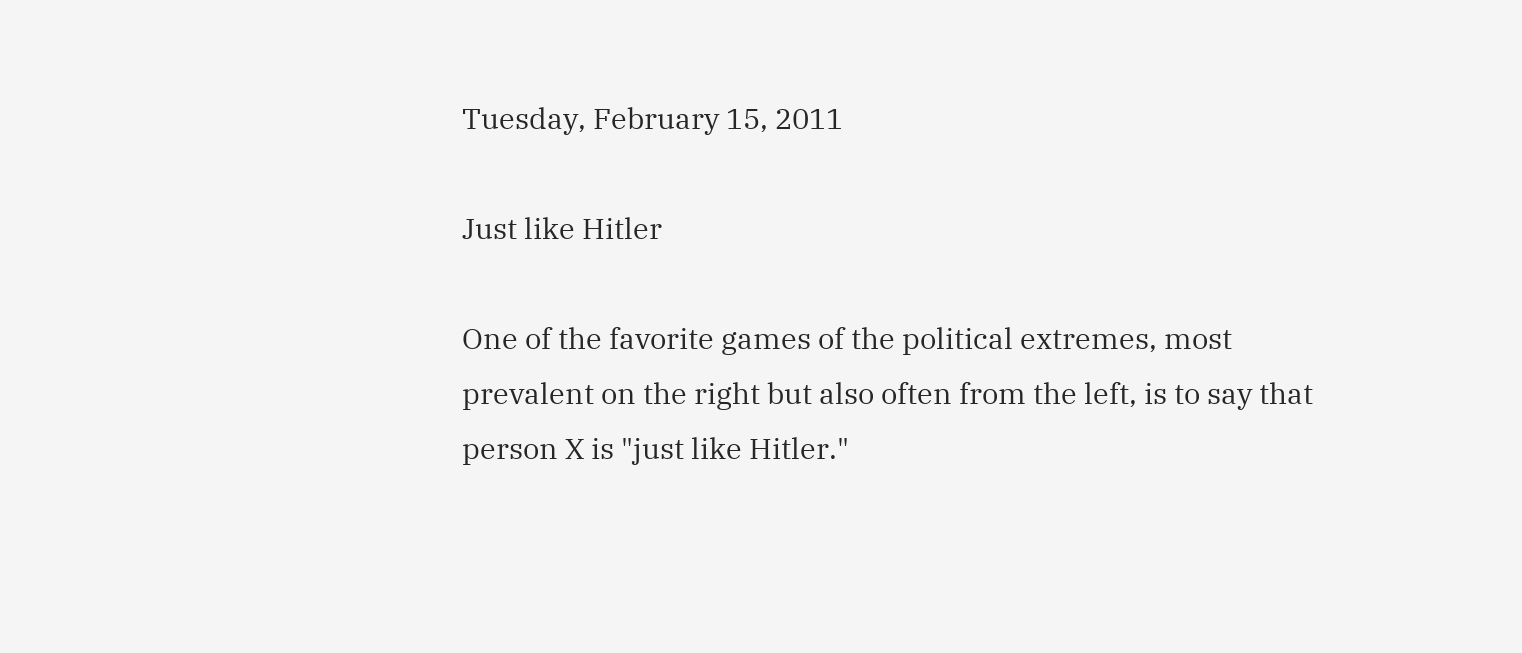Tuesday, February 15, 2011

Just like Hitler

One of the favorite games of the political extremes, most prevalent on the right but also often from the left, is to say that person X is "just like Hitler."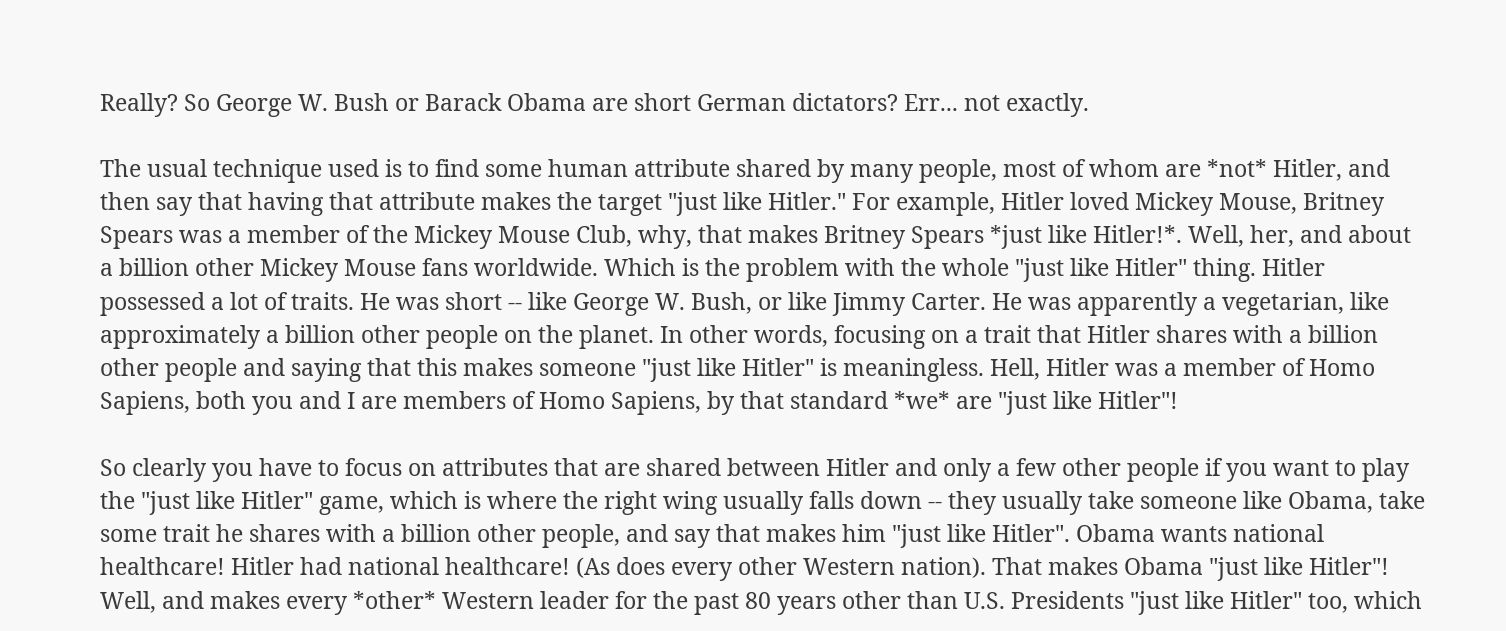Really? So George W. Bush or Barack Obama are short German dictators? Err... not exactly.

The usual technique used is to find some human attribute shared by many people, most of whom are *not* Hitler, and then say that having that attribute makes the target "just like Hitler." For example, Hitler loved Mickey Mouse, Britney Spears was a member of the Mickey Mouse Club, why, that makes Britney Spears *just like Hitler!*. Well, her, and about a billion other Mickey Mouse fans worldwide. Which is the problem with the whole "just like Hitler" thing. Hitler possessed a lot of traits. He was short -- like George W. Bush, or like Jimmy Carter. He was apparently a vegetarian, like approximately a billion other people on the planet. In other words, focusing on a trait that Hitler shares with a billion other people and saying that this makes someone "just like Hitler" is meaningless. Hell, Hitler was a member of Homo Sapiens, both you and I are members of Homo Sapiens, by that standard *we* are "just like Hitler"!

So clearly you have to focus on attributes that are shared between Hitler and only a few other people if you want to play the "just like Hitler" game, which is where the right wing usually falls down -- they usually take someone like Obama, take some trait he shares with a billion other people, and say that makes him "just like Hitler". Obama wants national healthcare! Hitler had national healthcare! (As does every other Western nation). That makes Obama "just like Hitler"! Well, and makes every *other* Western leader for the past 80 years other than U.S. Presidents "just like Hitler" too, which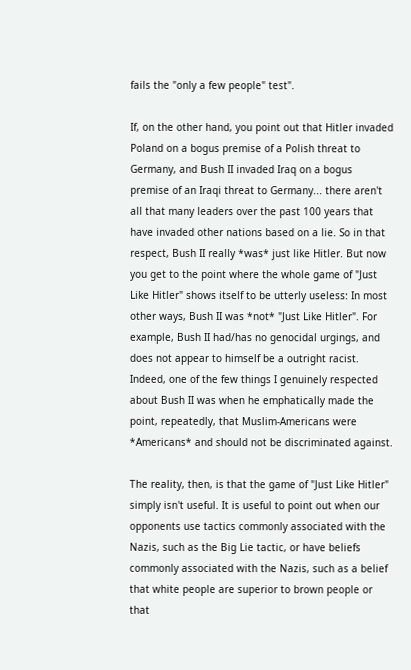fails the "only a few people" test".

If, on the other hand, you point out that Hitler invaded Poland on a bogus premise of a Polish threat to Germany, and Bush II invaded Iraq on a bogus premise of an Iraqi threat to Germany... there aren't all that many leaders over the past 100 years that have invaded other nations based on a lie. So in that respect, Bush II really *was* just like Hitler. But now you get to the point where the whole game of "Just Like Hitler" shows itself to be utterly useless: In most other ways, Bush II was *not* "Just Like Hitler". For example, Bush II had/has no genocidal urgings, and does not appear to himself be a outright racist. Indeed, one of the few things I genuinely respected about Bush II was when he emphatically made the point, repeatedly, that Muslim-Americans were *Americans* and should not be discriminated against.

The reality, then, is that the game of "Just Like Hitler" simply isn't useful. It is useful to point out when our opponents use tactics commonly associated with the Nazis, such as the Big Lie tactic, or have beliefs commonly associated with the Nazis, such as a belief that white people are superior to brown people or that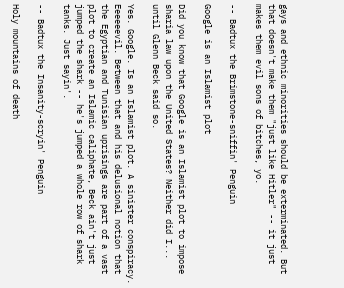gays and ethnic minorities should be exterminated. But that doesn't make them "just like Hitler" -- it just makes them evil sons of bitches, yo.

-- Badtux the Brimstone-sniffin' Penguin

Google is an Islamist plot

Did you know that Google is an Islamist plot to impose sharia law upon the United States? Neither did I... until Glenn Beck said so.

Yes. Google. Is an Islamist plot. A sinister conspiracy. Eeeeeevil. Between that and his delusional notion that the Egyptian and Tunisian uprisings are part of a vast plot to create an Islamic caliphate, Beck ain't just jumped the shark -- he's jumped a whole row of shark tanks. Just sayin'.

-- Badtux the Insanity-scryin' Penguin

Holy mountains of death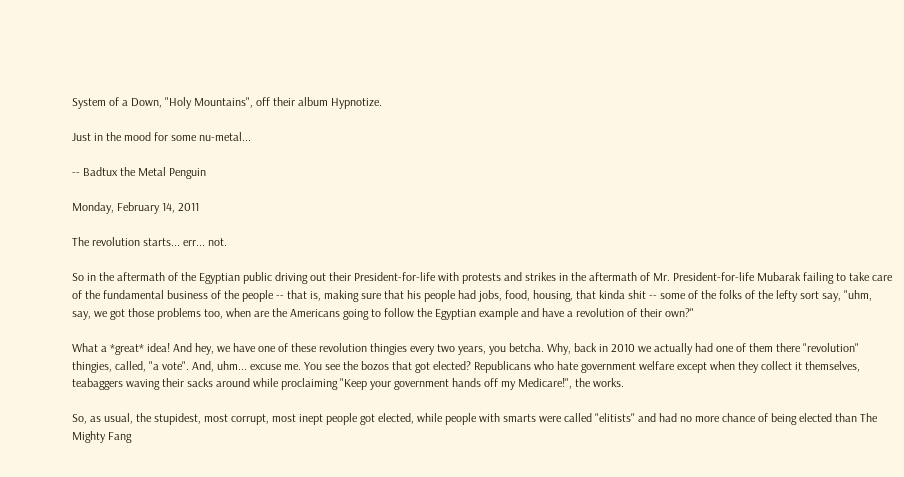System of a Down, "Holy Mountains", off their album Hypnotize.

Just in the mood for some nu-metal...

-- Badtux the Metal Penguin

Monday, February 14, 2011

The revolution starts... err... not.

So in the aftermath of the Egyptian public driving out their President-for-life with protests and strikes in the aftermath of Mr. President-for-life Mubarak failing to take care of the fundamental business of the people -- that is, making sure that his people had jobs, food, housing, that kinda shit -- some of the folks of the lefty sort say, "uhm, say, we got those problems too, when are the Americans going to follow the Egyptian example and have a revolution of their own?"

What a *great* idea! And hey, we have one of these revolution thingies every two years, you betcha. Why, back in 2010 we actually had one of them there "revolution" thingies, called, "a vote". And, uhm... excuse me. You see the bozos that got elected? Republicans who hate government welfare except when they collect it themselves, teabaggers waving their sacks around while proclaiming "Keep your government hands off my Medicare!", the works.

So, as usual, the stupidest, most corrupt, most inept people got elected, while people with smarts were called "elitists" and had no more chance of being elected than The Mighty Fang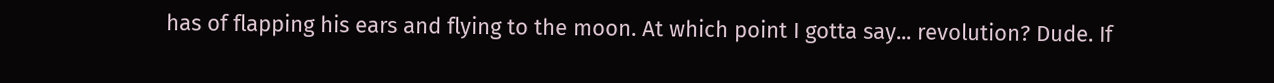has of flapping his ears and flying to the moon. At which point I gotta say... revolution? Dude. If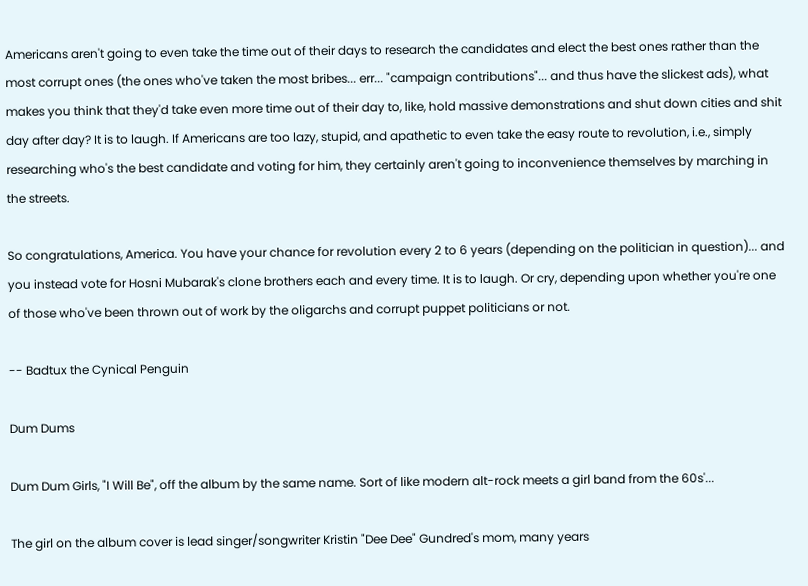Americans aren't going to even take the time out of their days to research the candidates and elect the best ones rather than the most corrupt ones (the ones who've taken the most bribes... err... "campaign contributions"... and thus have the slickest ads), what makes you think that they'd take even more time out of their day to, like, hold massive demonstrations and shut down cities and shit day after day? It is to laugh. If Americans are too lazy, stupid, and apathetic to even take the easy route to revolution, i.e., simply researching who's the best candidate and voting for him, they certainly aren't going to inconvenience themselves by marching in the streets.

So congratulations, America. You have your chance for revolution every 2 to 6 years (depending on the politician in question)... and you instead vote for Hosni Mubarak's clone brothers each and every time. It is to laugh. Or cry, depending upon whether you're one of those who've been thrown out of work by the oligarchs and corrupt puppet politicians or not.

-- Badtux the Cynical Penguin

Dum Dums

Dum Dum Girls, "I Will Be", off the album by the same name. Sort of like modern alt-rock meets a girl band from the 60s'...

The girl on the album cover is lead singer/songwriter Kristin "Dee Dee" Gundred's mom, many years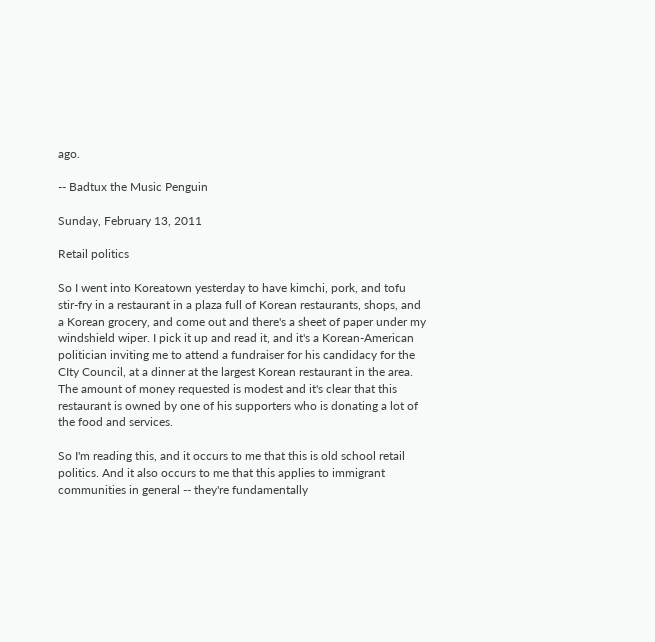ago.

-- Badtux the Music Penguin

Sunday, February 13, 2011

Retail politics

So I went into Koreatown yesterday to have kimchi, pork, and tofu stir-fry in a restaurant in a plaza full of Korean restaurants, shops, and a Korean grocery, and come out and there's a sheet of paper under my windshield wiper. I pick it up and read it, and it's a Korean-American politician inviting me to attend a fundraiser for his candidacy for the CIty Council, at a dinner at the largest Korean restaurant in the area. The amount of money requested is modest and it's clear that this restaurant is owned by one of his supporters who is donating a lot of the food and services.

So I'm reading this, and it occurs to me that this is old school retail politics. And it also occurs to me that this applies to immigrant communities in general -- they're fundamentally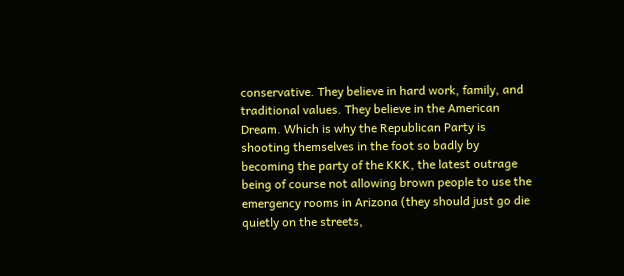conservative. They believe in hard work, family, and traditional values. They believe in the American Dream. Which is why the Republican Party is shooting themselves in the foot so badly by becoming the party of the KKK, the latest outrage being of course not allowing brown people to use the emergency rooms in Arizona (they should just go die quietly on the streets,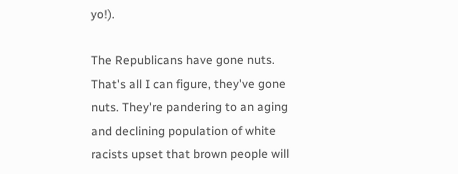yo!).

The Republicans have gone nuts. That's all I can figure, they've gone nuts. They're pandering to an aging and declining population of white racists upset that brown people will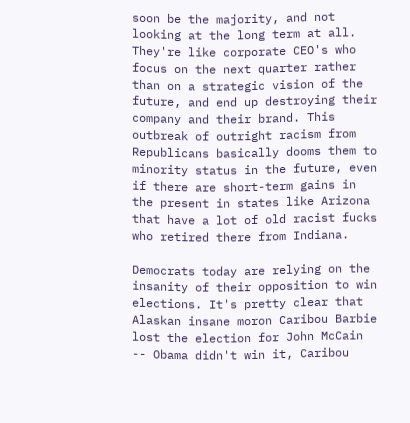soon be the majority, and not looking at the long term at all. They're like corporate CEO's who focus on the next quarter rather than on a strategic vision of the future, and end up destroying their company and their brand. This outbreak of outright racism from Republicans basically dooms them to minority status in the future, even if there are short-term gains in the present in states like Arizona that have a lot of old racist fucks who retired there from Indiana.

Democrats today are relying on the insanity of their opposition to win elections. It's pretty clear that Alaskan insane moron Caribou Barbie lost the election for John McCain -- Obama didn't win it, Caribou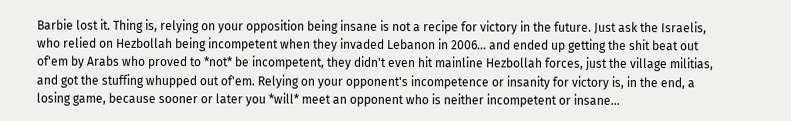Barbie lost it. Thing is, relying on your opposition being insane is not a recipe for victory in the future. Just ask the Israelis, who relied on Hezbollah being incompetent when they invaded Lebanon in 2006... and ended up getting the shit beat out of'em by Arabs who proved to *not* be incompetent, they didn't even hit mainline Hezbollah forces, just the village militias, and got the stuffing whupped out of'em. Relying on your opponent's incompetence or insanity for victory is, in the end, a losing game, because sooner or later you *will* meet an opponent who is neither incompetent or insane...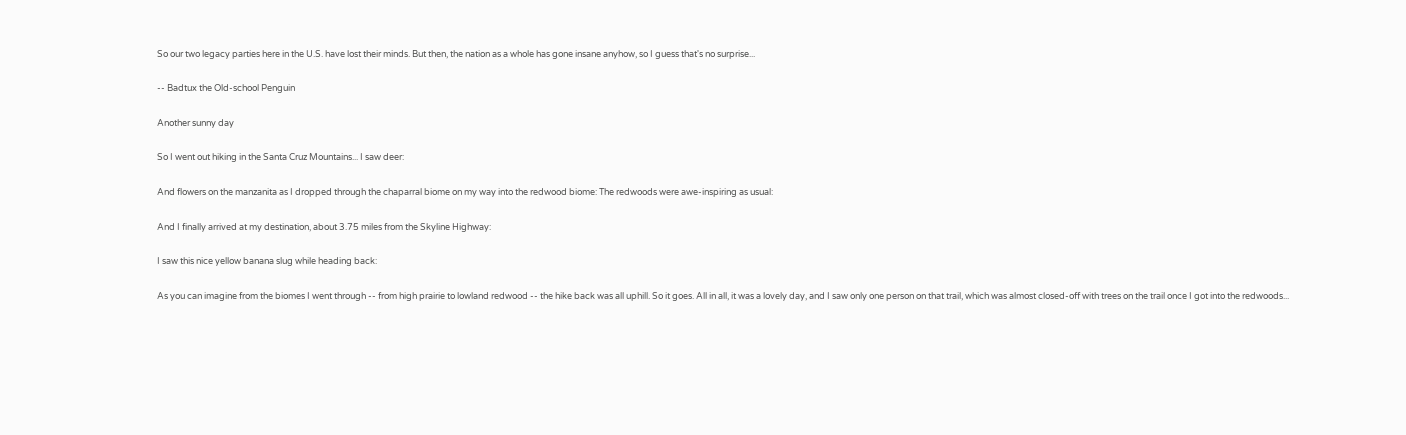So our two legacy parties here in the U.S. have lost their minds. But then, the nation as a whole has gone insane anyhow, so I guess that's no surprise...

-- Badtux the Old-school Penguin

Another sunny day

So I went out hiking in the Santa Cruz Mountains... I saw deer:

And flowers on the manzanita as I dropped through the chaparral biome on my way into the redwood biome: The redwoods were awe-inspiring as usual:

And I finally arrived at my destination, about 3.75 miles from the Skyline Highway:

I saw this nice yellow banana slug while heading back:

As you can imagine from the biomes I went through -- from high prairie to lowland redwood -- the hike back was all uphill. So it goes. All in all, it was a lovely day, and I saw only one person on that trail, which was almost closed-off with trees on the trail once I got into the redwoods...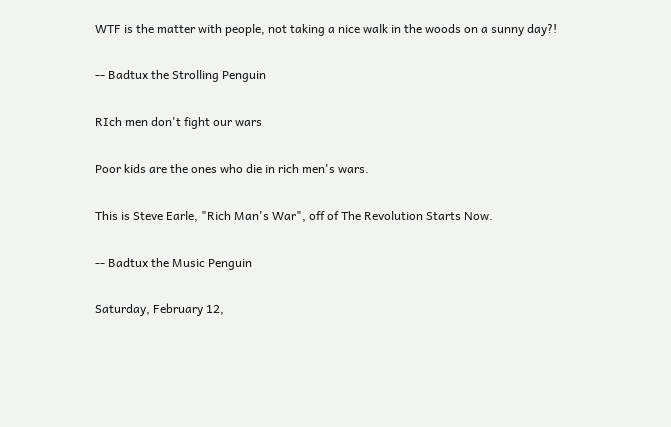WTF is the matter with people, not taking a nice walk in the woods on a sunny day?!

-- Badtux the Strolling Penguin

RIch men don't fight our wars

Poor kids are the ones who die in rich men's wars.

This is Steve Earle, "Rich Man's War", off of The Revolution Starts Now.

-- Badtux the Music Penguin

Saturday, February 12,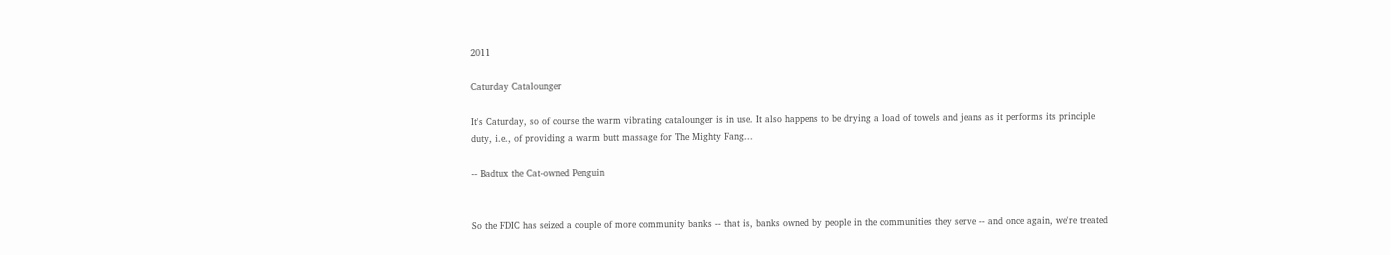2011

Caturday Catalounger

It's Caturday, so of course the warm vibrating catalounger is in use. It also happens to be drying a load of towels and jeans as it performs its principle duty, i.e., of providing a warm butt massage for The Mighty Fang...

-- Badtux the Cat-owned Penguin


So the FDIC has seized a couple of more community banks -- that is, banks owned by people in the communities they serve -- and once again, we're treated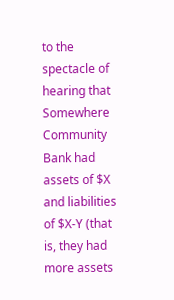to the spectacle of hearing that Somewhere Community Bank had assets of $X and liabilities of $X-Y (that is, they had more assets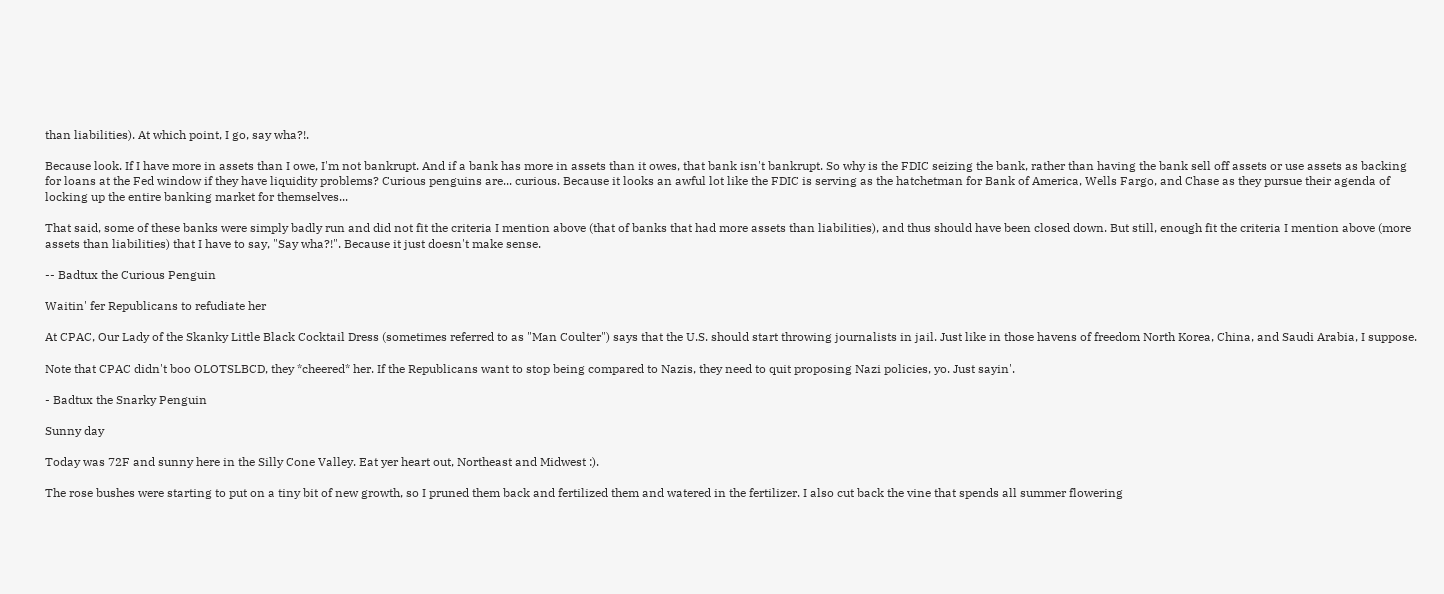than liabilities). At which point, I go, say wha?!.

Because look. If I have more in assets than I owe, I'm not bankrupt. And if a bank has more in assets than it owes, that bank isn't bankrupt. So why is the FDIC seizing the bank, rather than having the bank sell off assets or use assets as backing for loans at the Fed window if they have liquidity problems? Curious penguins are... curious. Because it looks an awful lot like the FDIC is serving as the hatchetman for Bank of America, Wells Fargo, and Chase as they pursue their agenda of locking up the entire banking market for themselves...

That said, some of these banks were simply badly run and did not fit the criteria I mention above (that of banks that had more assets than liabilities), and thus should have been closed down. But still, enough fit the criteria I mention above (more assets than liabilities) that I have to say, "Say wha?!". Because it just doesn't make sense.

-- Badtux the Curious Penguin

Waitin' fer Republicans to refudiate her

At CPAC, Our Lady of the Skanky Little Black Cocktail Dress (sometimes referred to as "Man Coulter") says that the U.S. should start throwing journalists in jail. Just like in those havens of freedom North Korea, China, and Saudi Arabia, I suppose.

Note that CPAC didn't boo OLOTSLBCD, they *cheered* her. If the Republicans want to stop being compared to Nazis, they need to quit proposing Nazi policies, yo. Just sayin'.

- Badtux the Snarky Penguin

Sunny day

Today was 72F and sunny here in the Silly Cone Valley. Eat yer heart out, Northeast and Midwest :).

The rose bushes were starting to put on a tiny bit of new growth, so I pruned them back and fertilized them and watered in the fertilizer. I also cut back the vine that spends all summer flowering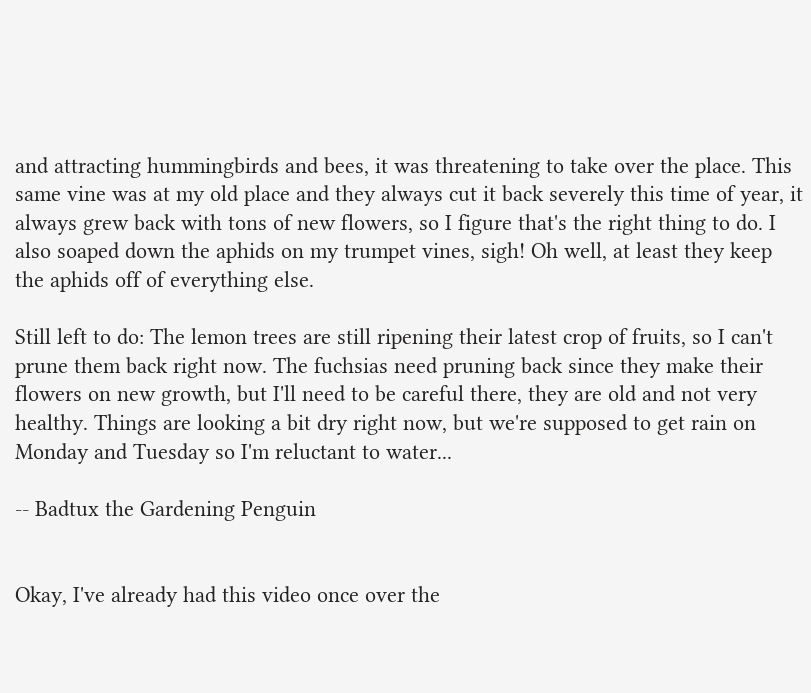and attracting hummingbirds and bees, it was threatening to take over the place. This same vine was at my old place and they always cut it back severely this time of year, it always grew back with tons of new flowers, so I figure that's the right thing to do. I also soaped down the aphids on my trumpet vines, sigh! Oh well, at least they keep the aphids off of everything else.

Still left to do: The lemon trees are still ripening their latest crop of fruits, so I can't prune them back right now. The fuchsias need pruning back since they make their flowers on new growth, but I'll need to be careful there, they are old and not very healthy. Things are looking a bit dry right now, but we're supposed to get rain on Monday and Tuesday so I'm reluctant to water...

-- Badtux the Gardening Penguin


Okay, I've already had this video once over the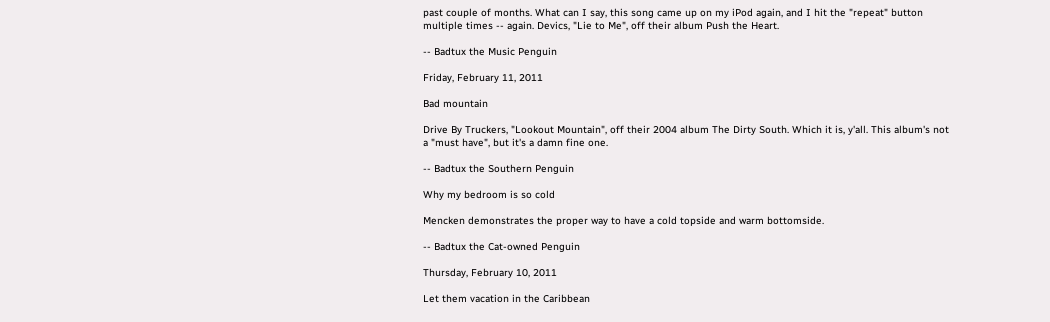past couple of months. What can I say, this song came up on my iPod again, and I hit the "repeat" button multiple times -- again. Devics, "Lie to Me", off their album Push the Heart.

-- Badtux the Music Penguin

Friday, February 11, 2011

Bad mountain

Drive By Truckers, "Lookout Mountain", off their 2004 album The Dirty South. Which it is, y'all. This album's not a "must have", but it's a damn fine one.

-- Badtux the Southern Penguin

Why my bedroom is so cold

Mencken demonstrates the proper way to have a cold topside and warm bottomside.

-- Badtux the Cat-owned Penguin

Thursday, February 10, 2011

Let them vacation in the Caribbean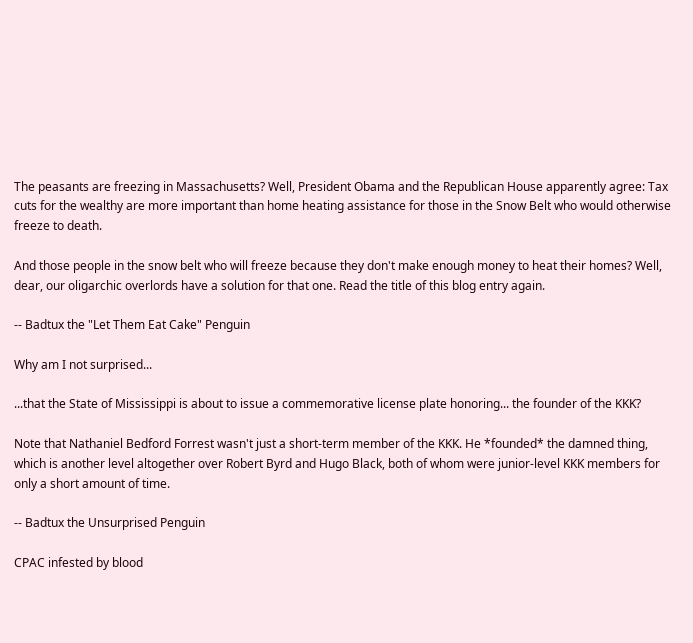The peasants are freezing in Massachusetts? Well, President Obama and the Republican House apparently agree: Tax cuts for the wealthy are more important than home heating assistance for those in the Snow Belt who would otherwise freeze to death.

And those people in the snow belt who will freeze because they don't make enough money to heat their homes? Well, dear, our oligarchic overlords have a solution for that one. Read the title of this blog entry again.

-- Badtux the "Let Them Eat Cake" Penguin

Why am I not surprised...

...that the State of Mississippi is about to issue a commemorative license plate honoring... the founder of the KKK?

Note that Nathaniel Bedford Forrest wasn't just a short-term member of the KKK. He *founded* the damned thing, which is another level altogether over Robert Byrd and Hugo Black, both of whom were junior-level KKK members for only a short amount of time.

-- Badtux the Unsurprised Penguin

CPAC infested by blood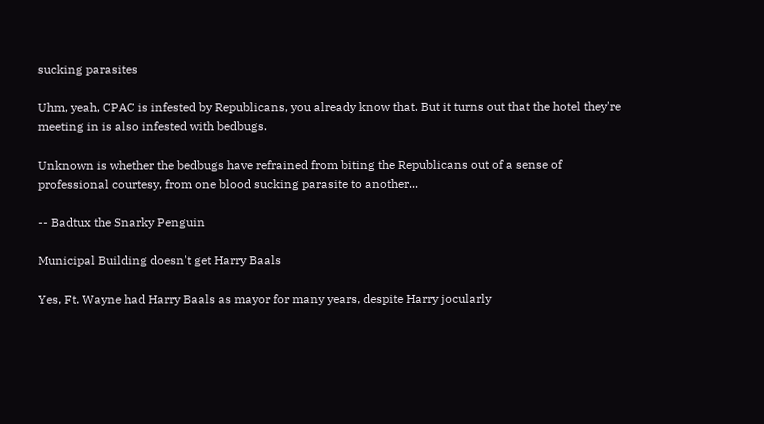sucking parasites

Uhm, yeah, CPAC is infested by Republicans, you already know that. But it turns out that the hotel they're meeting in is also infested with bedbugs.

Unknown is whether the bedbugs have refrained from biting the Republicans out of a sense of professional courtesy, from one blood sucking parasite to another...

-- Badtux the Snarky Penguin

Municipal Building doesn't get Harry Baals

Yes, Ft. Wayne had Harry Baals as mayor for many years, despite Harry jocularly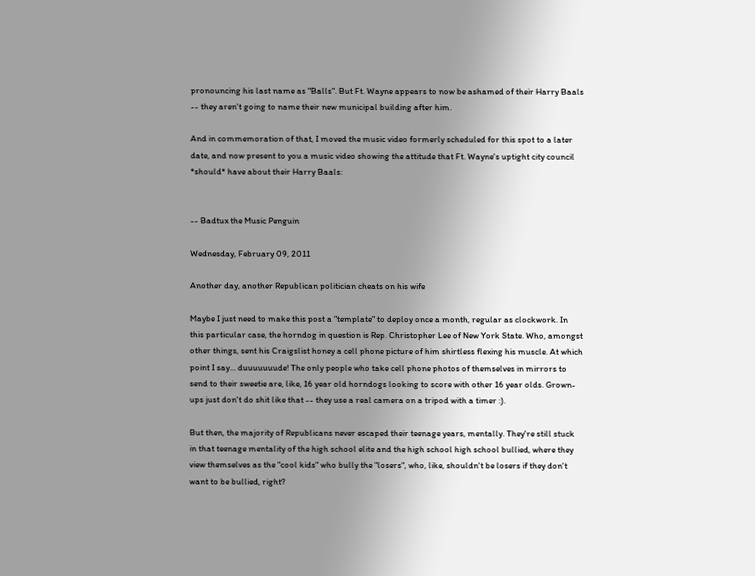pronouncing his last name as "Balls". But Ft. Wayne appears to now be ashamed of their Harry Baals -- they aren't going to name their new municipal building after him.

And in commemoration of that, I moved the music video formerly scheduled for this spot to a later date, and now present to you a music video showing the attitude that Ft. Wayne's uptight city council *should* have about their Harry Baals:


-- Badtux the Music Penguin

Wednesday, February 09, 2011

Another day, another Republican politician cheats on his wife

Maybe I just need to make this post a "template" to deploy once a month, regular as clockwork. In this particular case, the horndog in question is Rep. Christopher Lee of New York State. Who, amongst other things, sent his Craigslist honey a cell phone picture of him shirtless flexing his muscle. At which point I say... duuuuuuude! The only people who take cell phone photos of themselves in mirrors to send to their sweetie are, like, 16 year old horndogs looking to score with other 16 year olds. Grown-ups just don't do shit like that -- they use a real camera on a tripod with a timer :).

But then, the majority of Republicans never escaped their teenage years, mentally. They're still stuck in that teenage mentality of the high school elite and the high school high school bullied, where they view themselves as the "cool kids" who bully the "losers", who, like, shouldn't be losers if they don't want to be bullied, right?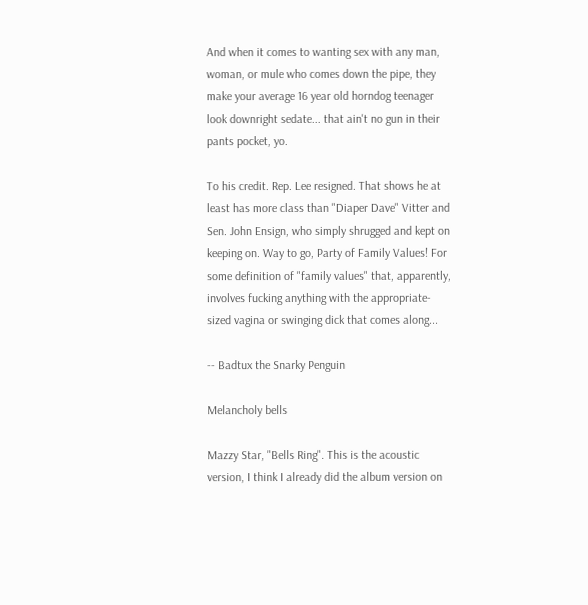And when it comes to wanting sex with any man, woman, or mule who comes down the pipe, they make your average 16 year old horndog teenager look downright sedate... that ain't no gun in their pants pocket, yo.

To his credit. Rep. Lee resigned. That shows he at least has more class than "Diaper Dave" Vitter and Sen. John Ensign, who simply shrugged and kept on keeping on. Way to go, Party of Family Values! For some definition of "family values" that, apparently, involves fucking anything with the appropriate-sized vagina or swinging dick that comes along...

-- Badtux the Snarky Penguin

Melancholy bells

Mazzy Star, "Bells Ring". This is the acoustic version, I think I already did the album version on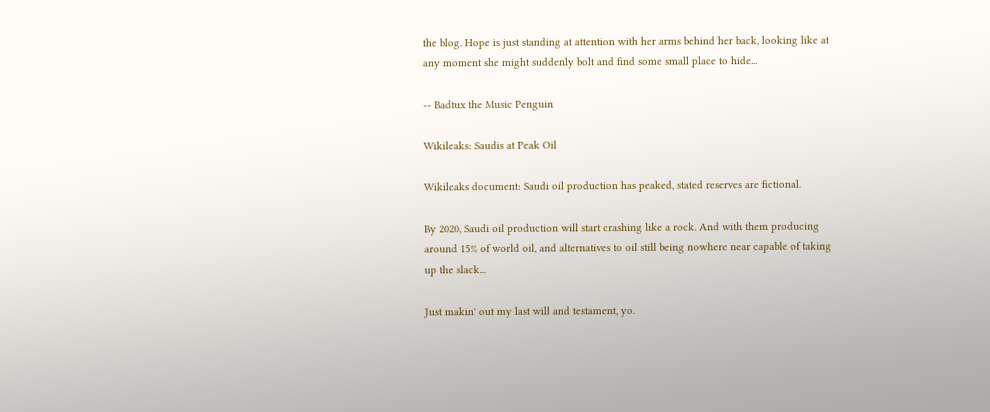the blog. Hope is just standing at attention with her arms behind her back, looking like at any moment she might suddenly bolt and find some small place to hide...

-- Badtux the Music Penguin

Wikileaks: Saudis at Peak Oil

Wikileaks document: Saudi oil production has peaked, stated reserves are fictional.

By 2020, Saudi oil production will start crashing like a rock. And with them producing around 15% of world oil, and alternatives to oil still being nowhere near capable of taking up the slack...

Just makin' out my last will and testament, yo.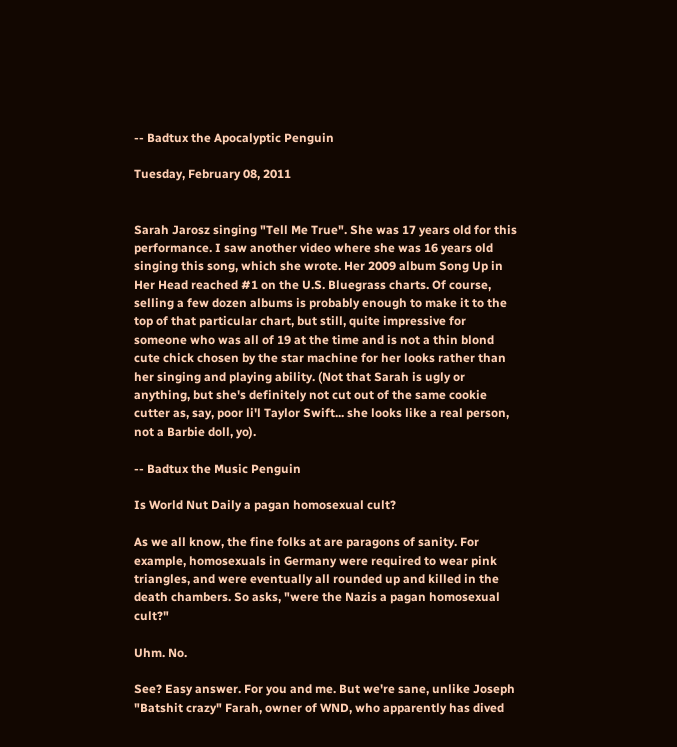-- Badtux the Apocalyptic Penguin

Tuesday, February 08, 2011


Sarah Jarosz singing "Tell Me True". She was 17 years old for this performance. I saw another video where she was 16 years old singing this song, which she wrote. Her 2009 album Song Up in Her Head reached #1 on the U.S. Bluegrass charts. Of course, selling a few dozen albums is probably enough to make it to the top of that particular chart, but still, quite impressive for someone who was all of 19 at the time and is not a thin blond cute chick chosen by the star machine for her looks rather than her singing and playing ability. (Not that Sarah is ugly or anything, but she's definitely not cut out of the same cookie cutter as, say, poor li'l Taylor Swift... she looks like a real person, not a Barbie doll, yo).

-- Badtux the Music Penguin

Is World Nut Daily a pagan homosexual cult?

As we all know, the fine folks at are paragons of sanity. For example, homosexuals in Germany were required to wear pink triangles, and were eventually all rounded up and killed in the death chambers. So asks, "were the Nazis a pagan homosexual cult?"

Uhm. No.

See? Easy answer. For you and me. But we're sane, unlike Joseph "Batshit crazy" Farah, owner of WND, who apparently has dived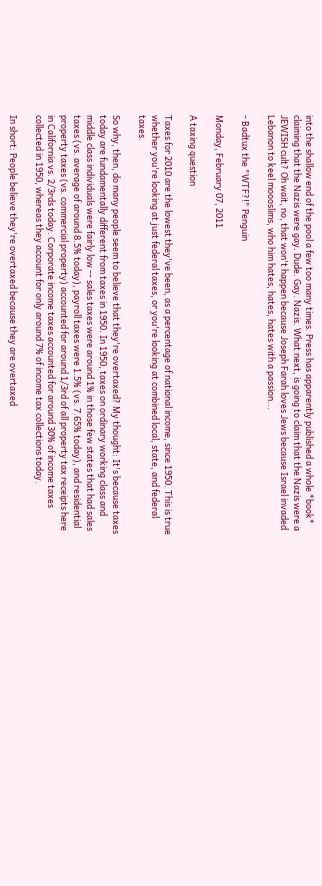into the shallow end of the pool a few too many times. Press has apparently published a whole *book* claiming that the Nazis were gay. Dude. Gay. Nazis. What next, is going to claim that the Nazis were a JEWISH cult? Oh wait, no, that won't happen because Joseph Farah loves Jews because Israel invaded Lebanon to keel moooslims, who him hates, hates, hates with a passion...

- Badtux the "WTF?!" Penguin

Monday, February 07, 2011

A taxing question

Taxes for 2010 are the lowest they've been, as a percentage of national income, since 1950. This is true whether you're looking at just federal taxes, or you're looking at combined local, state, and federal taxes.

So why, then, do many people seem to believe that they're overtaxed? My thought: It's because taxes today are fundamentally different from taxes in 1950. In 1950, taxes on ordinary working class and middle class individuals were fairly low -- sales taxes were around 1% in those few states that had sales taxes (vs. average of around 8.5% today), payroll taxes were 1.5% (vs. 7.65% today), and residential property taxes (vs. commercial property) accounted for around 1/3rd of all property tax receipts here in California vs. 2/3rds today. Corporate income taxes accounted for around 30% of income taxes collected in 1950, whereas they account for only around 7% of income tax collections today.

In short: People believe they're overtaxed because they are overtaxed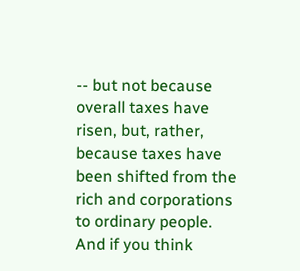-- but not because overall taxes have risen, but, rather, because taxes have been shifted from the rich and corporations to ordinary people. And if you think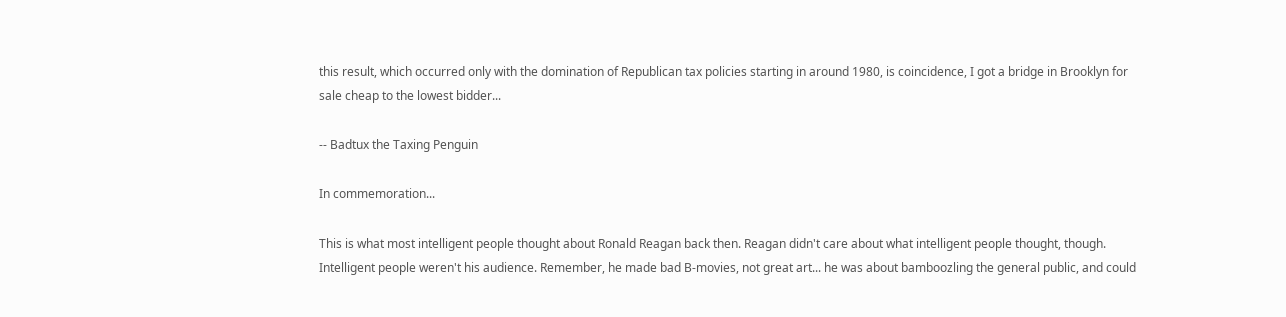this result, which occurred only with the domination of Republican tax policies starting in around 1980, is coincidence, I got a bridge in Brooklyn for sale cheap to the lowest bidder...

-- Badtux the Taxing Penguin

In commemoration...

This is what most intelligent people thought about Ronald Reagan back then. Reagan didn't care about what intelligent people thought, though. Intelligent people weren't his audience. Remember, he made bad B-movies, not great art... he was about bamboozling the general public, and could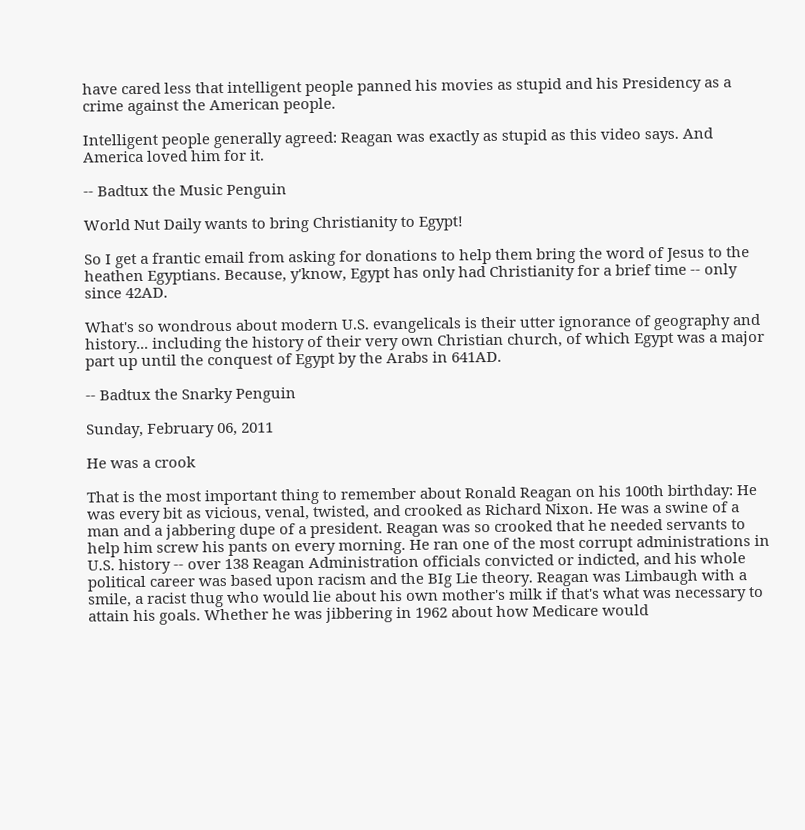have cared less that intelligent people panned his movies as stupid and his Presidency as a crime against the American people.

Intelligent people generally agreed: Reagan was exactly as stupid as this video says. And America loved him for it.

-- Badtux the Music Penguin

World Nut Daily wants to bring Christianity to Egypt!

So I get a frantic email from asking for donations to help them bring the word of Jesus to the heathen Egyptians. Because, y'know, Egypt has only had Christianity for a brief time -- only since 42AD.

What's so wondrous about modern U.S. evangelicals is their utter ignorance of geography and history... including the history of their very own Christian church, of which Egypt was a major part up until the conquest of Egypt by the Arabs in 641AD.

-- Badtux the Snarky Penguin

Sunday, February 06, 2011

He was a crook

That is the most important thing to remember about Ronald Reagan on his 100th birthday: He was every bit as vicious, venal, twisted, and crooked as Richard Nixon. He was a swine of a man and a jabbering dupe of a president. Reagan was so crooked that he needed servants to help him screw his pants on every morning. He ran one of the most corrupt administrations in U.S. history -- over 138 Reagan Administration officials convicted or indicted, and his whole political career was based upon racism and the BIg Lie theory. Reagan was Limbaugh with a smile, a racist thug who would lie about his own mother's milk if that's what was necessary to attain his goals. Whether he was jibbering in 1962 about how Medicare would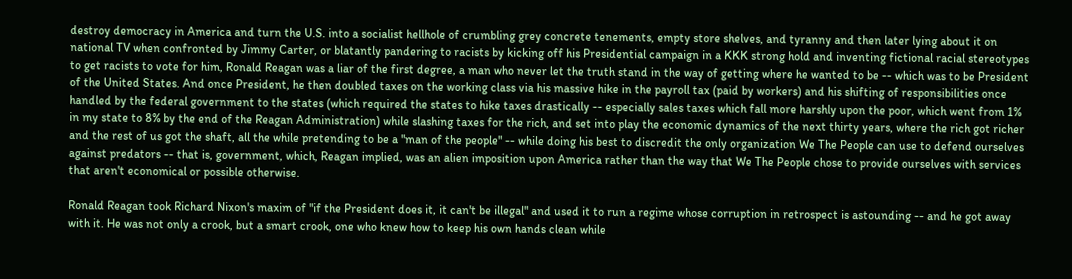destroy democracy in America and turn the U.S. into a socialist hellhole of crumbling grey concrete tenements, empty store shelves, and tyranny and then later lying about it on national TV when confronted by Jimmy Carter, or blatantly pandering to racists by kicking off his Presidential campaign in a KKK strong hold and inventing fictional racial stereotypes to get racists to vote for him, Ronald Reagan was a liar of the first degree, a man who never let the truth stand in the way of getting where he wanted to be -- which was to be President of the United States. And once President, he then doubled taxes on the working class via his massive hike in the payroll tax (paid by workers) and his shifting of responsibilities once handled by the federal government to the states (which required the states to hike taxes drastically -- especially sales taxes which fall more harshly upon the poor, which went from 1% in my state to 8% by the end of the Reagan Administration) while slashing taxes for the rich, and set into play the economic dynamics of the next thirty years, where the rich got richer and the rest of us got the shaft, all the while pretending to be a "man of the people" -- while doing his best to discredit the only organization We The People can use to defend ourselves against predators -- that is, government, which, Reagan implied, was an alien imposition upon America rather than the way that We The People chose to provide ourselves with services that aren't economical or possible otherwise.

Ronald Reagan took Richard Nixon's maxim of "if the President does it, it can't be illegal" and used it to run a regime whose corruption in retrospect is astounding -- and he got away with it. He was not only a crook, but a smart crook, one who knew how to keep his own hands clean while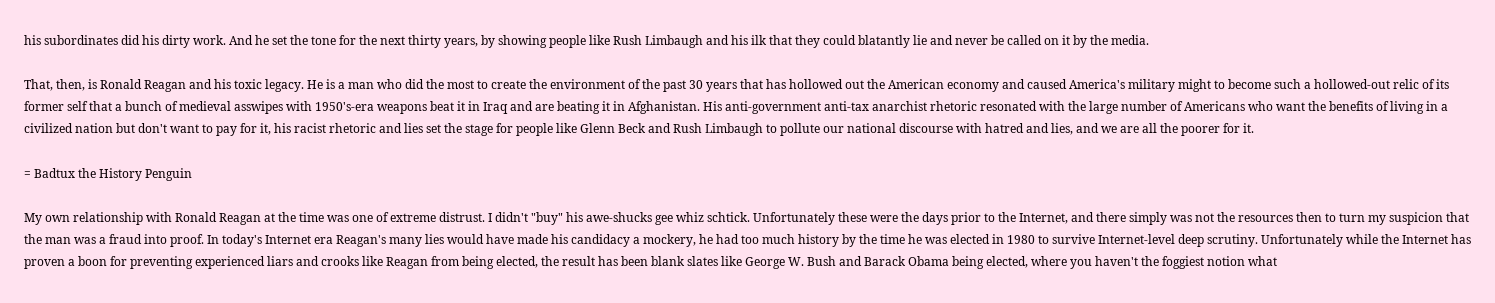his subordinates did his dirty work. And he set the tone for the next thirty years, by showing people like Rush Limbaugh and his ilk that they could blatantly lie and never be called on it by the media.

That, then, is Ronald Reagan and his toxic legacy. He is a man who did the most to create the environment of the past 30 years that has hollowed out the American economy and caused America's military might to become such a hollowed-out relic of its former self that a bunch of medieval asswipes with 1950's-era weapons beat it in Iraq and are beating it in Afghanistan. His anti-government anti-tax anarchist rhetoric resonated with the large number of Americans who want the benefits of living in a civilized nation but don't want to pay for it, his racist rhetoric and lies set the stage for people like Glenn Beck and Rush Limbaugh to pollute our national discourse with hatred and lies, and we are all the poorer for it.

= Badtux the History Penguin

My own relationship with Ronald Reagan at the time was one of extreme distrust. I didn't "buy" his awe-shucks gee whiz schtick. Unfortunately these were the days prior to the Internet, and there simply was not the resources then to turn my suspicion that the man was a fraud into proof. In today's Internet era Reagan's many lies would have made his candidacy a mockery, he had too much history by the time he was elected in 1980 to survive Internet-level deep scrutiny. Unfortunately while the Internet has proven a boon for preventing experienced liars and crooks like Reagan from being elected, the result has been blank slates like George W. Bush and Barack Obama being elected, where you haven't the foggiest notion what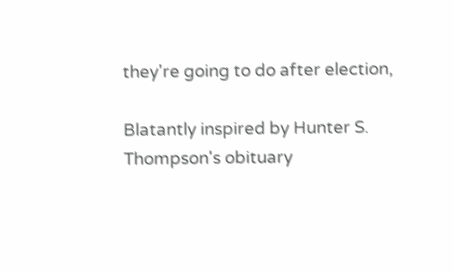they're going to do after election,

Blatantly inspired by Hunter S. Thompson's obituary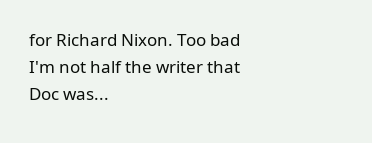for Richard Nixon. Too bad I'm not half the writer that Doc was...